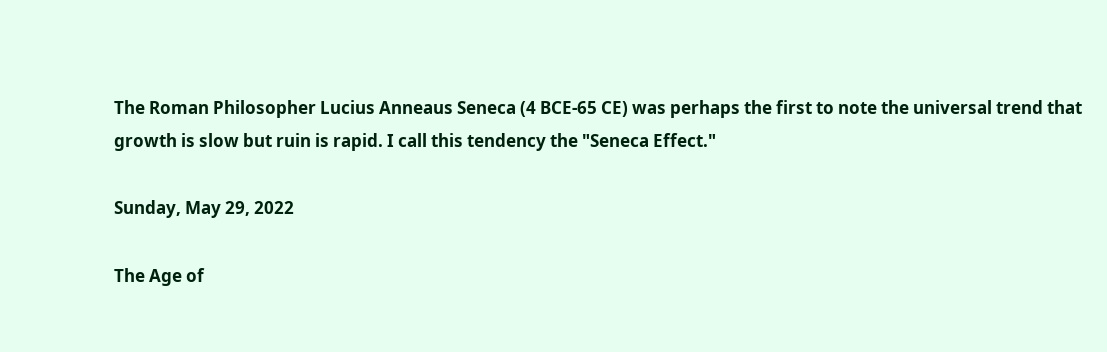The Roman Philosopher Lucius Anneaus Seneca (4 BCE-65 CE) was perhaps the first to note the universal trend that growth is slow but ruin is rapid. I call this tendency the "Seneca Effect."

Sunday, May 29, 2022

The Age of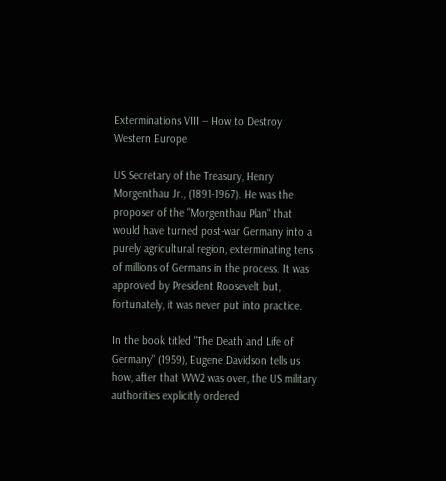Exterminations VIII -- How to Destroy Western Europe

US Secretary of the Treasury, Henry Morgenthau Jr., (1891-1967). He was the proposer of the "Morgenthau Plan" that would have turned post-war Germany into a purely agricultural region, exterminating tens of millions of Germans in the process. It was approved by President Roosevelt but, fortunately, it was never put into practice.

In the book titled "The Death and Life of Germany" (1959), Eugene Davidson tells us how, after that WW2 was over, the US military authorities explicitly ordered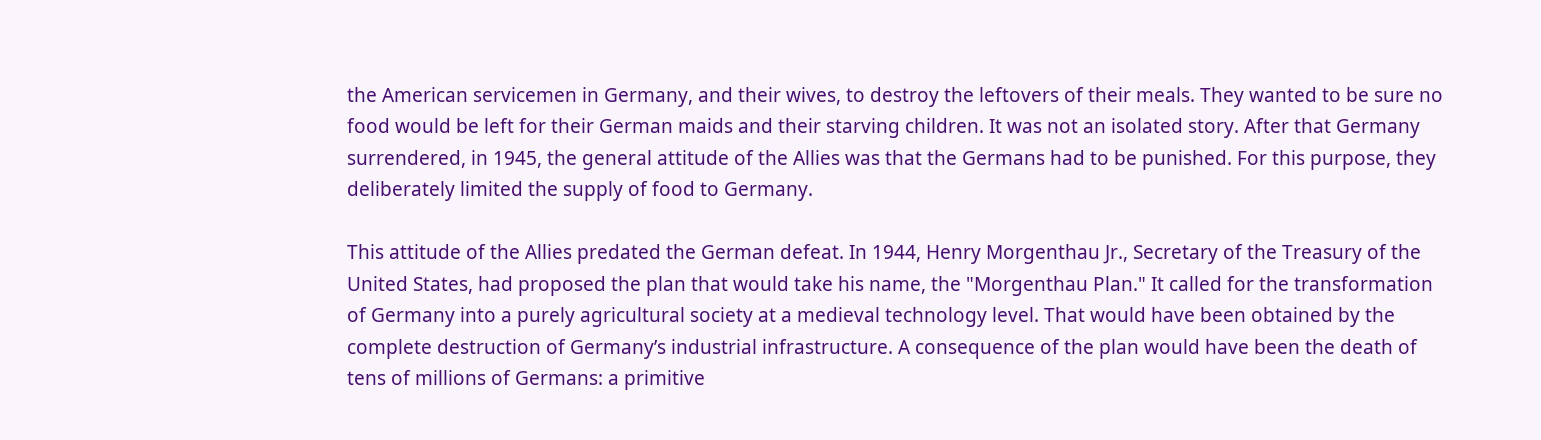the American servicemen in Germany, and their wives, to destroy the leftovers of their meals. They wanted to be sure no food would be left for their German maids and their starving children. It was not an isolated story. After that Germany surrendered, in 1945, the general attitude of the Allies was that the Germans had to be punished. For this purpose, they deliberately limited the supply of food to Germany.

This attitude of the Allies predated the German defeat. In 1944, Henry Morgenthau Jr., Secretary of the Treasury of the United States, had proposed the plan that would take his name, the "Morgenthau Plan." It called for the transformation of Germany into a purely agricultural society at a medieval technology level. That would have been obtained by the complete destruction of Germany’s industrial infrastructure. A consequence of the plan would have been the death of tens of millions of Germans: a primitive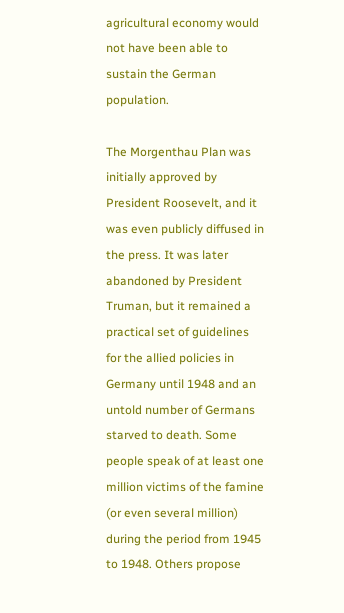agricultural economy would not have been able to sustain the German population.

The Morgenthau Plan was initially approved by President Roosevelt, and it was even publicly diffused in the press. It was later abandoned by President Truman, but it remained a practical set of guidelines for the allied policies in Germany until 1948 and an untold number of Germans starved to death. Some people speak of at least one million victims of the famine (or even several million) during the period from 1945 to 1948. Others propose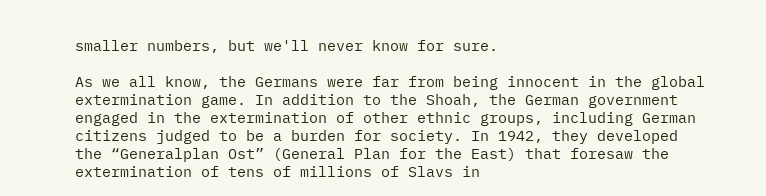smaller numbers, but we'll never know for sure.

As we all know, the Germans were far from being innocent in the global extermination game. In addition to the Shoah, the German government engaged in the extermination of other ethnic groups, including German citizens judged to be a burden for society. In 1942, they developed the “Generalplan Ost” (General Plan for the East) that foresaw the extermination of tens of millions of Slavs in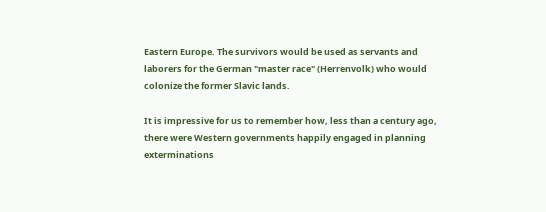Eastern Europe. The survivors would be used as servants and laborers for the German "master race" (Herrenvolk) who would colonize the former Slavic lands.

It is impressive for us to remember how, less than a century ago, there were Western governments happily engaged in planning exterminations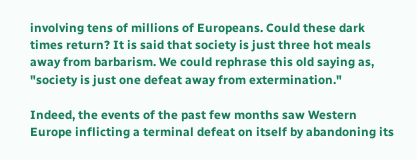involving tens of millions of Europeans. Could these dark times return? It is said that society is just three hot meals away from barbarism. We could rephrase this old saying as, "society is just one defeat away from extermination."

Indeed, the events of the past few months saw Western Europe inflicting a terminal defeat on itself by abandoning its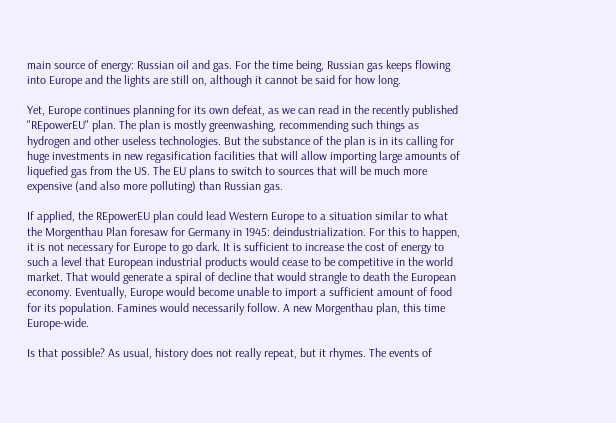main source of energy: Russian oil and gas. For the time being, Russian gas keeps flowing into Europe and the lights are still on, although it cannot be said for how long.

Yet, Europe continues planning for its own defeat, as we can read in the recently published "REpowerEU" plan. The plan is mostly greenwashing, recommending such things as hydrogen and other useless technologies. But the substance of the plan is in its calling for huge investments in new regasification facilities that will allow importing large amounts of liquefied gas from the US. The EU plans to switch to sources that will be much more expensive (and also more polluting) than Russian gas.

If applied, the REpowerEU plan could lead Western Europe to a situation similar to what the Morgenthau Plan foresaw for Germany in 1945: deindustrialization. For this to happen, it is not necessary for Europe to go dark. It is sufficient to increase the cost of energy to such a level that European industrial products would cease to be competitive in the world market. That would generate a spiral of decline that would strangle to death the European economy. Eventually, Europe would become unable to import a sufficient amount of food for its population. Famines would necessarily follow. A new Morgenthau plan, this time Europe-wide.

Is that possible? As usual, history does not really repeat, but it rhymes. The events of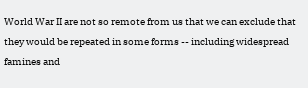World War II are not so remote from us that we can exclude that they would be repeated in some forms -- including widespread famines and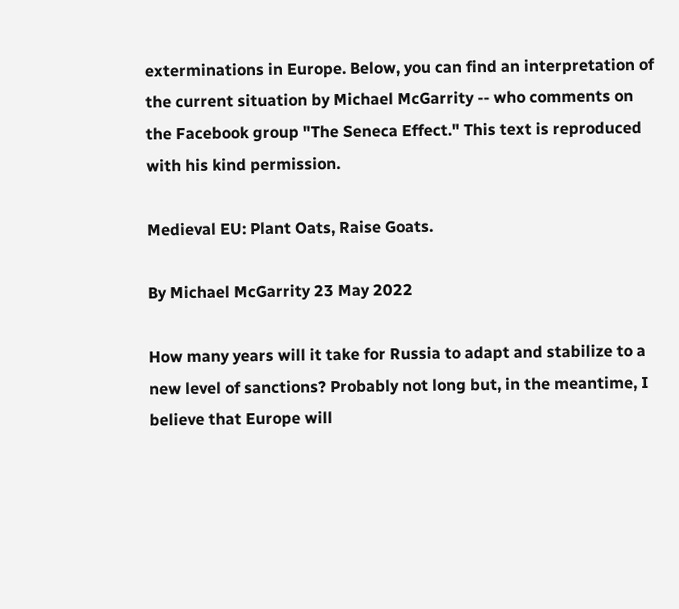exterminations in Europe. Below, you can find an interpretation of the current situation by Michael McGarrity -- who comments on the Facebook group "The Seneca Effect." This text is reproduced with his kind permission.

Medieval EU: Plant Oats, Raise Goats.

By Michael McGarrity 23 May 2022

How many years will it take for Russia to adapt and stabilize to a new level of sanctions? Probably not long but, in the meantime, I believe that Europe will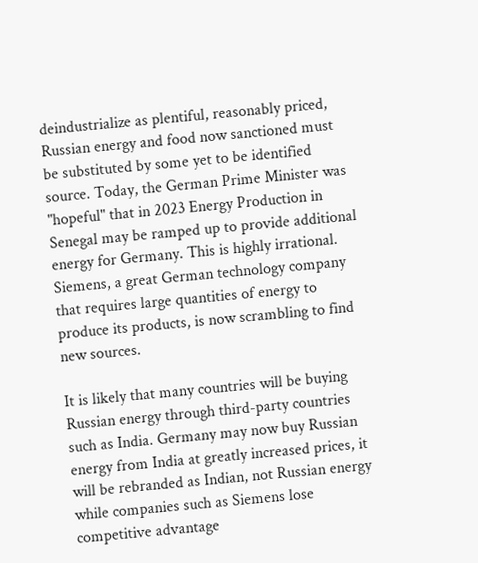deindustrialize as plentiful, reasonably priced, Russian energy and food now sanctioned must be substituted by some yet to be identified source. Today, the German Prime Minister was "hopeful" that in 2023 Energy Production in Senegal may be ramped up to provide additional energy for Germany. This is highly irrational. Siemens, a great German technology company that requires large quantities of energy to produce its products, is now scrambling to find new sources.

It is likely that many countries will be buying Russian energy through third-party countries such as India. Germany may now buy Russian energy from India at greatly increased prices, it will be rebranded as Indian, not Russian energy while companies such as Siemens lose competitive advantage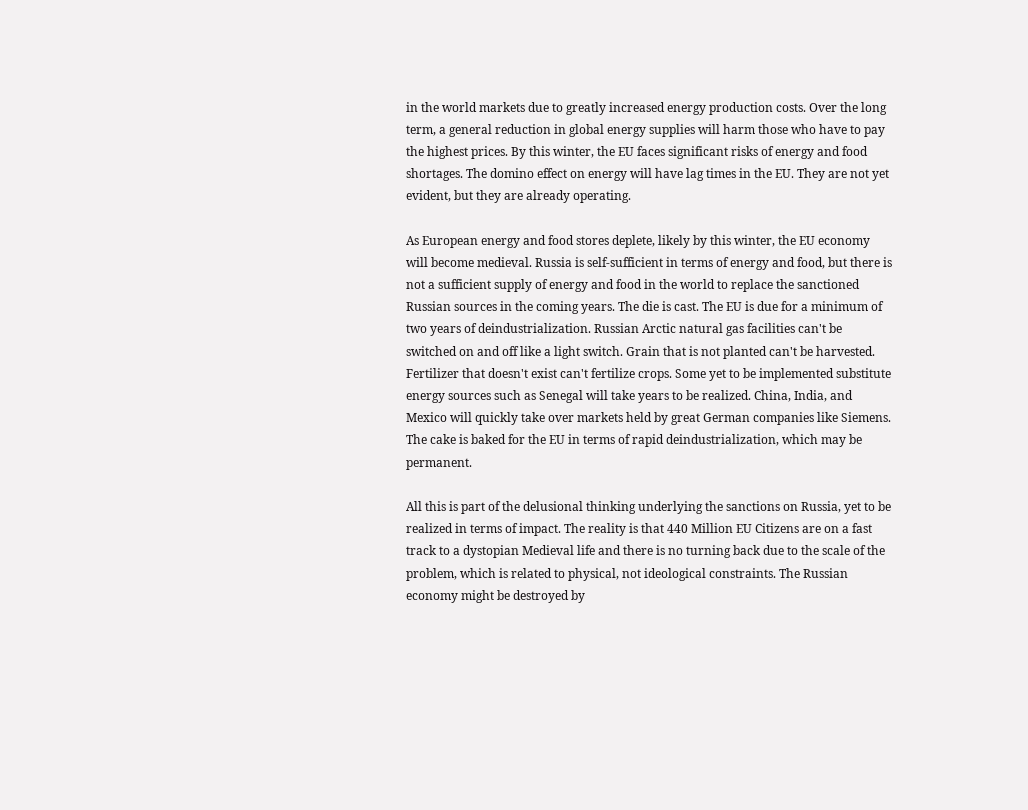in the world markets due to greatly increased energy production costs. Over the long term, a general reduction in global energy supplies will harm those who have to pay the highest prices. By this winter, the EU faces significant risks of energy and food shortages. The domino effect on energy will have lag times in the EU. They are not yet evident, but they are already operating.

As European energy and food stores deplete, likely by this winter, the EU economy will become medieval. Russia is self-sufficient in terms of energy and food, but there is not a sufficient supply of energy and food in the world to replace the sanctioned Russian sources in the coming years. The die is cast. The EU is due for a minimum of two years of deindustrialization. Russian Arctic natural gas facilities can't be switched on and off like a light switch. Grain that is not planted can't be harvested. Fertilizer that doesn't exist can't fertilize crops. Some yet to be implemented substitute energy sources such as Senegal will take years to be realized. China, India, and Mexico will quickly take over markets held by great German companies like Siemens. The cake is baked for the EU in terms of rapid deindustrialization, which may be permanent.

All this is part of the delusional thinking underlying the sanctions on Russia, yet to be realized in terms of impact. The reality is that 440 Million EU Citizens are on a fast track to a dystopian Medieval life and there is no turning back due to the scale of the problem, which is related to physical, not ideological constraints. The Russian economy might be destroyed by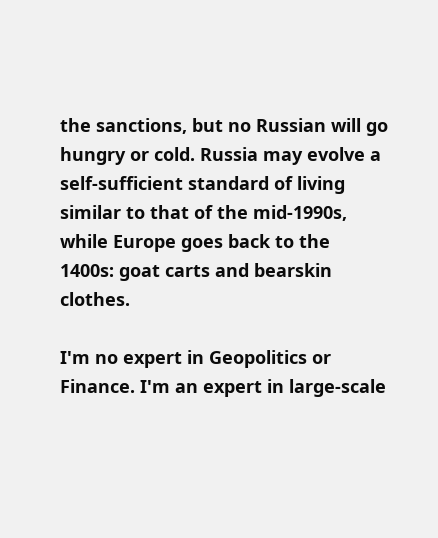the sanctions, but no Russian will go hungry or cold. Russia may evolve a self-sufficient standard of living similar to that of the mid-1990s, while Europe goes back to the 1400s: goat carts and bearskin clothes.

I'm no expert in Geopolitics or Finance. I'm an expert in large-scale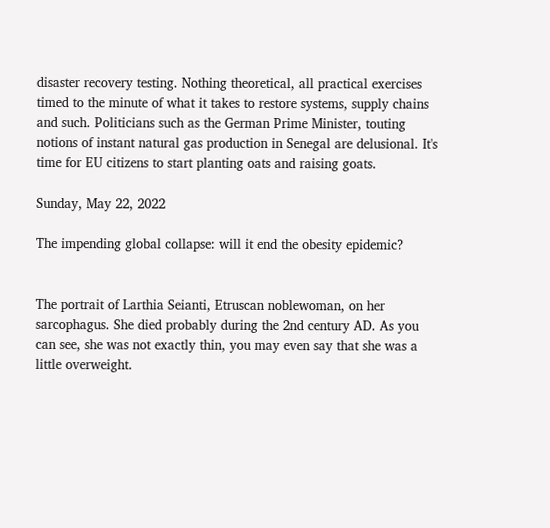disaster recovery testing. Nothing theoretical, all practical exercises timed to the minute of what it takes to restore systems, supply chains and such. Politicians such as the German Prime Minister, touting notions of instant natural gas production in Senegal are delusional. It's time for EU citizens to start planting oats and raising goats.

Sunday, May 22, 2022

The impending global collapse: will it end the obesity epidemic?


The portrait of Larthia Seianti, Etruscan noblewoman, on her sarcophagus. She died probably during the 2nd century AD. As you can see, she was not exactly thin, you may even say that she was a little overweight.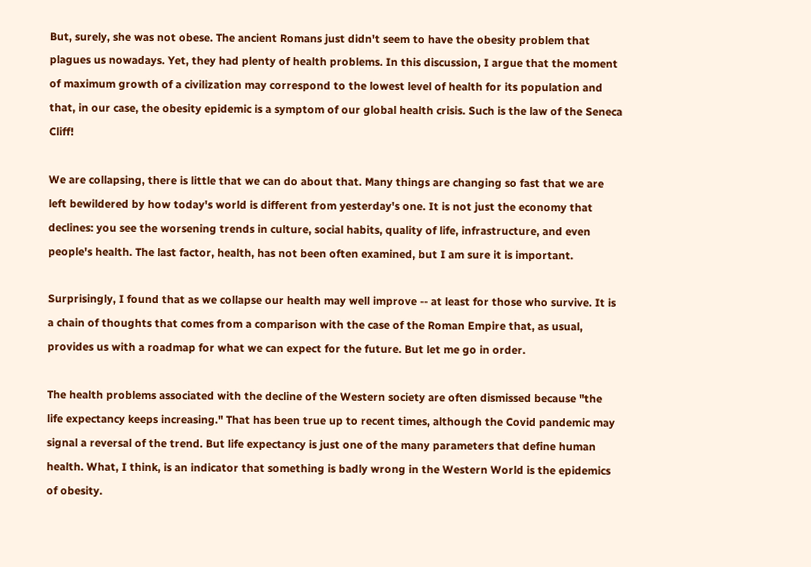But, surely, she was not obese. The ancient Romans just didn't seem to have the obesity problem that plagues us nowadays. Yet, they had plenty of health problems. In this discussion, I argue that the moment of maximum growth of a civilization may correspond to the lowest level of health for its population and that, in our case, the obesity epidemic is a symptom of our global health crisis. Such is the law of the Seneca Cliff!

We are collapsing, there is little that we can do about that. Many things are changing so fast that we are left bewildered by how today's world is different from yesterday's one. It is not just the economy that declines: you see the worsening trends in culture, social habits, quality of life, infrastructure, and even people's health. The last factor, health, has not been often examined, but I am sure it is important.

Surprisingly, I found that as we collapse our health may well improve -- at least for those who survive. It is a chain of thoughts that comes from a comparison with the case of the Roman Empire that, as usual, provides us with a roadmap for what we can expect for the future. But let me go in order.

The health problems associated with the decline of the Western society are often dismissed because "the life expectancy keeps increasing." That has been true up to recent times, although the Covid pandemic may signal a reversal of the trend. But life expectancy is just one of the many parameters that define human health. What, I think, is an indicator that something is badly wrong in the Western World is the epidemics of obesity.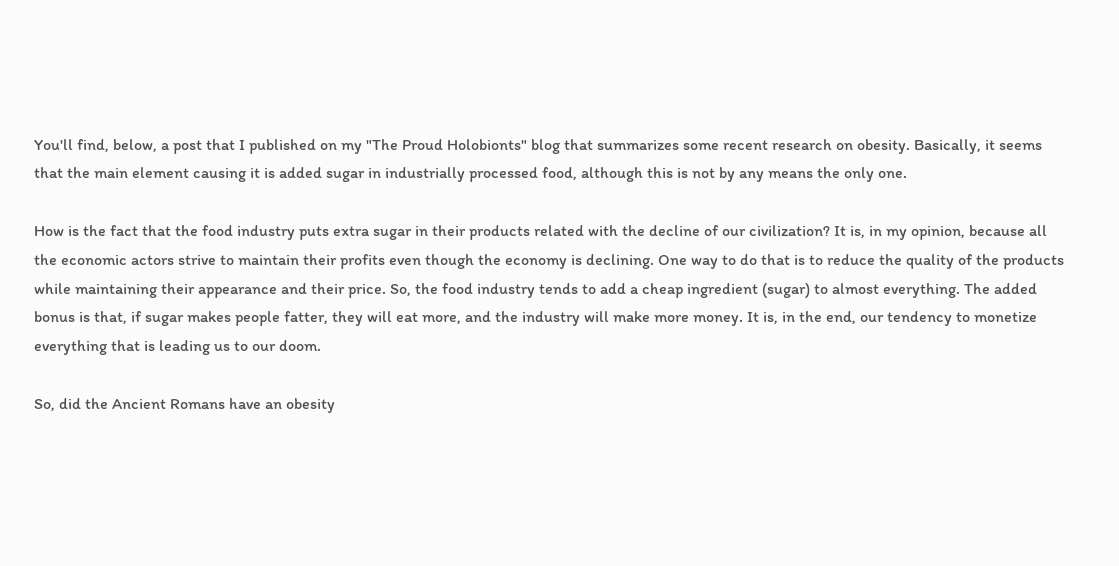You'll find, below, a post that I published on my "The Proud Holobionts" blog that summarizes some recent research on obesity. Basically, it seems that the main element causing it is added sugar in industrially processed food, although this is not by any means the only one.

How is the fact that the food industry puts extra sugar in their products related with the decline of our civilization? It is, in my opinion, because all the economic actors strive to maintain their profits even though the economy is declining. One way to do that is to reduce the quality of the products while maintaining their appearance and their price. So, the food industry tends to add a cheap ingredient (sugar) to almost everything. The added bonus is that, if sugar makes people fatter, they will eat more, and the industry will make more money. It is, in the end, our tendency to monetize everything that is leading us to our doom.

So, did the Ancient Romans have an obesity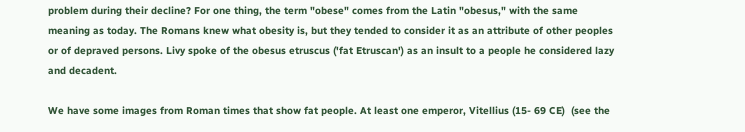problem during their decline? For one thing, the term "obese" comes from the Latin "obesus," with the same meaning as today. The Romans knew what obesity is, but they tended to consider it as an attribute of other peoples or of depraved persons. Livy spoke of the obesus etruscus ('fat Etruscan') as an insult to a people he considered lazy and decadent.

We have some images from Roman times that show fat people. At least one emperor, Vitellius (15- 69 CE)  (see the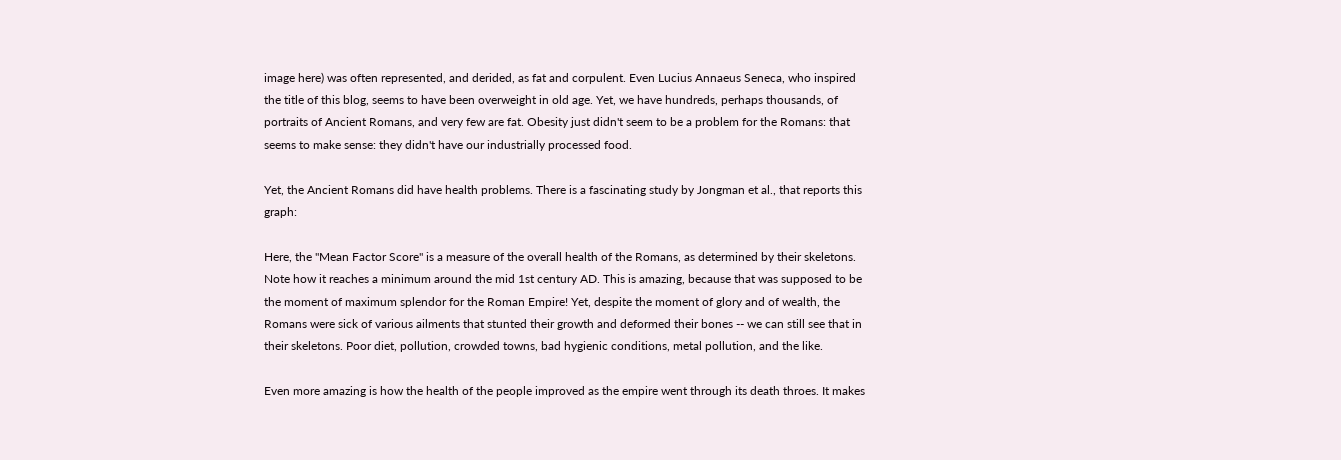image here) was often represented, and derided, as fat and corpulent. Even Lucius Annaeus Seneca, who inspired the title of this blog, seems to have been overweight in old age. Yet, we have hundreds, perhaps thousands, of portraits of Ancient Romans, and very few are fat. Obesity just didn't seem to be a problem for the Romans: that seems to make sense: they didn't have our industrially processed food.

Yet, the Ancient Romans did have health problems. There is a fascinating study by Jongman et al., that reports this graph:

Here, the "Mean Factor Score" is a measure of the overall health of the Romans, as determined by their skeletons. Note how it reaches a minimum around the mid 1st century AD. This is amazing, because that was supposed to be the moment of maximum splendor for the Roman Empire! Yet, despite the moment of glory and of wealth, the Romans were sick of various ailments that stunted their growth and deformed their bones -- we can still see that in their skeletons. Poor diet, pollution, crowded towns, bad hygienic conditions, metal pollution, and the like.

Even more amazing is how the health of the people improved as the empire went through its death throes. It makes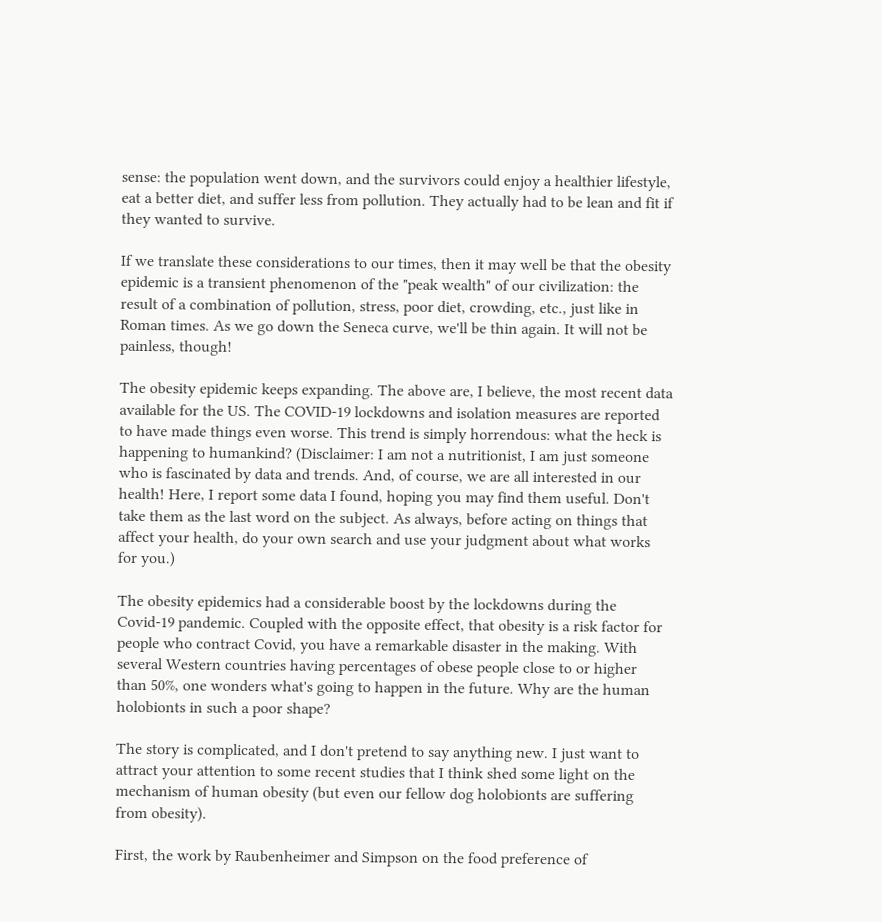sense: the population went down, and the survivors could enjoy a healthier lifestyle, eat a better diet, and suffer less from pollution. They actually had to be lean and fit if they wanted to survive.

If we translate these considerations to our times, then it may well be that the obesity epidemic is a transient phenomenon of the "peak wealth" of our civilization: the result of a combination of pollution, stress, poor diet, crowding, etc., just like in Roman times. As we go down the Seneca curve, we'll be thin again. It will not be painless, though!

The obesity epidemic keeps expanding. The above are, I believe, the most recent data available for the US. The COVID-19 lockdowns and isolation measures are reported to have made things even worse. This trend is simply horrendous: what the heck is happening to humankind? (Disclaimer: I am not a nutritionist, I am just someone who is fascinated by data and trends. And, of course, we are all interested in our health! Here, I report some data I found, hoping you may find them useful. Don't take them as the last word on the subject. As always, before acting on things that affect your health, do your own search and use your judgment about what works for you.)

The obesity epidemics had a considerable boost by the lockdowns during the Covid-19 pandemic. Coupled with the opposite effect, that obesity is a risk factor for people who contract Covid, you have a remarkable disaster in the making. With several Western countries having percentages of obese people close to or higher than 50%, one wonders what's going to happen in the future. Why are the human holobionts in such a poor shape?

The story is complicated, and I don't pretend to say anything new. I just want to attract your attention to some recent studies that I think shed some light on the mechanism of human obesity (but even our fellow dog holobionts are suffering from obesity).

First, the work by Raubenheimer and Simpson on the food preference of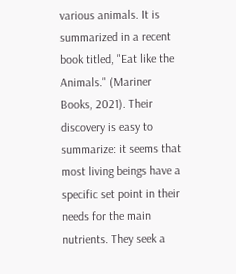various animals. It is summarized in a recent book titled, "Eat like the Animals." (Mariner Books, 2021). Their discovery is easy to summarize: it seems that most living beings have a specific set point in their needs for the main nutrients. They seek a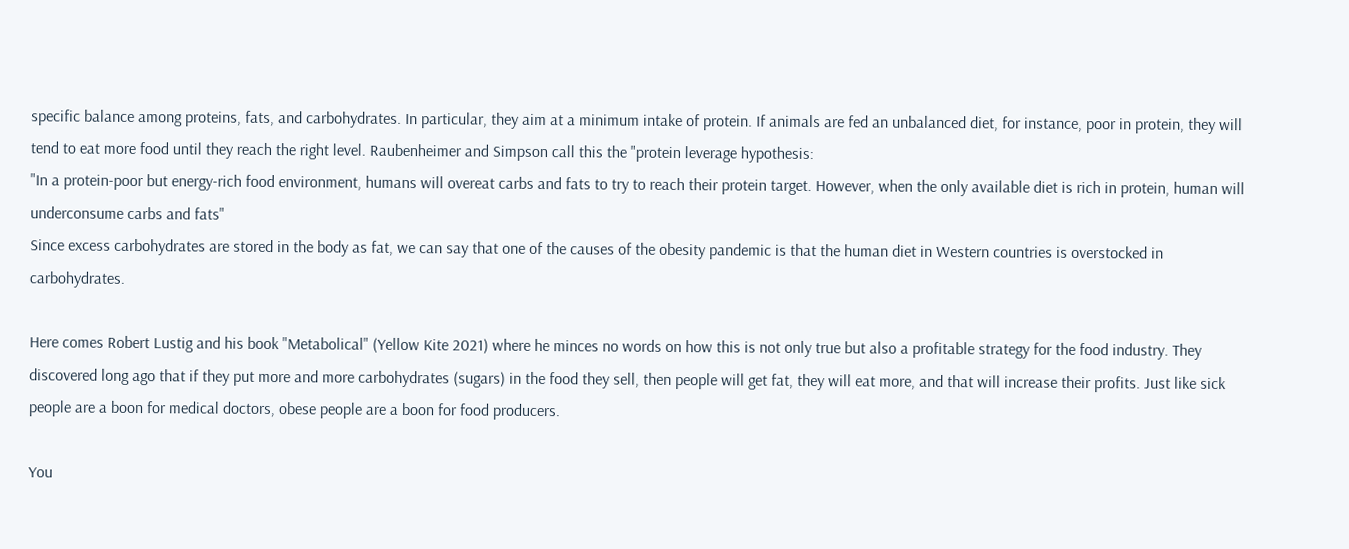specific balance among proteins, fats, and carbohydrates. In particular, they aim at a minimum intake of protein. If animals are fed an unbalanced diet, for instance, poor in protein, they will tend to eat more food until they reach the right level. Raubenheimer and Simpson call this the "protein leverage hypothesis:
"In a protein-poor but energy-rich food environment, humans will overeat carbs and fats to try to reach their protein target. However, when the only available diet is rich in protein, human will underconsume carbs and fats"
Since excess carbohydrates are stored in the body as fat, we can say that one of the causes of the obesity pandemic is that the human diet in Western countries is overstocked in carbohydrates.

Here comes Robert Lustig and his book "Metabolical" (Yellow Kite 2021) where he minces no words on how this is not only true but also a profitable strategy for the food industry. They discovered long ago that if they put more and more carbohydrates (sugars) in the food they sell, then people will get fat, they will eat more, and that will increase their profits. Just like sick people are a boon for medical doctors, obese people are a boon for food producers.

You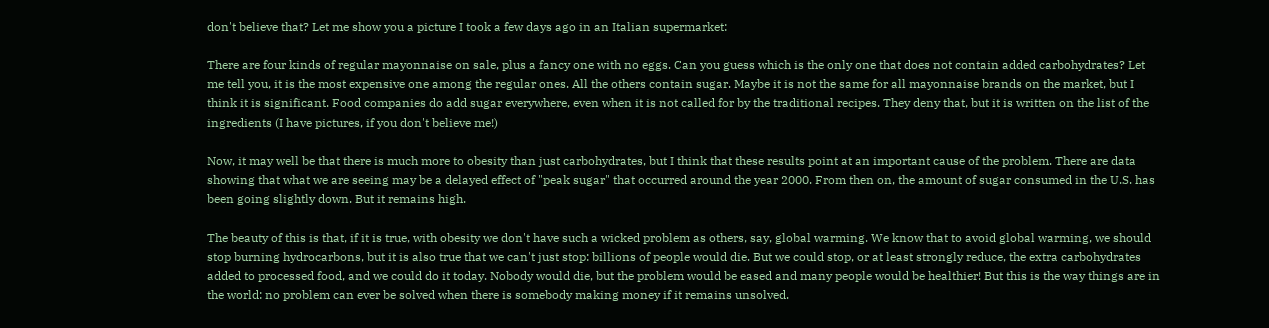don't believe that? Let me show you a picture I took a few days ago in an Italian supermarket:

There are four kinds of regular mayonnaise on sale, plus a fancy one with no eggs. Can you guess which is the only one that does not contain added carbohydrates? Let me tell you, it is the most expensive one among the regular ones. All the others contain sugar. Maybe it is not the same for all mayonnaise brands on the market, but I think it is significant. Food companies do add sugar everywhere, even when it is not called for by the traditional recipes. They deny that, but it is written on the list of the ingredients (I have pictures, if you don't believe me!)

Now, it may well be that there is much more to obesity than just carbohydrates, but I think that these results point at an important cause of the problem. There are data showing that what we are seeing may be a delayed effect of "peak sugar" that occurred around the year 2000. From then on, the amount of sugar consumed in the U.S. has been going slightly down. But it remains high.

The beauty of this is that, if it is true, with obesity we don't have such a wicked problem as others, say, global warming. We know that to avoid global warming, we should stop burning hydrocarbons, but it is also true that we can't just stop: billions of people would die. But we could stop, or at least strongly reduce, the extra carbohydrates added to processed food, and we could do it today. Nobody would die, but the problem would be eased and many people would be healthier! But this is the way things are in the world: no problem can ever be solved when there is somebody making money if it remains unsolved.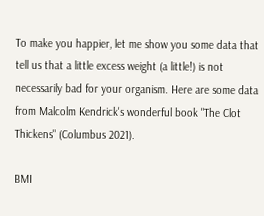To make you happier, let me show you some data that tell us that a little excess weight (a little!) is not necessarily bad for your organism. Here are some data from Malcolm Kendrick's wonderful book "The Clot Thickens" (Columbus 2021).

BMI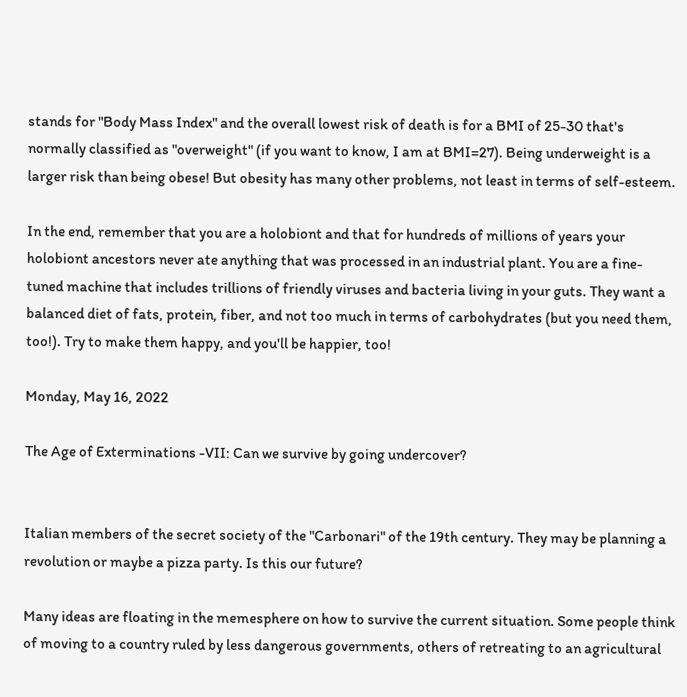stands for "Body Mass Index" and the overall lowest risk of death is for a BMI of 25-30 that's normally classified as "overweight" (if you want to know, I am at BMI=27). Being underweight is a larger risk than being obese! But obesity has many other problems, not least in terms of self-esteem.

In the end, remember that you are a holobiont and that for hundreds of millions of years your holobiont ancestors never ate anything that was processed in an industrial plant. You are a fine-tuned machine that includes trillions of friendly viruses and bacteria living in your guts. They want a balanced diet of fats, protein, fiber, and not too much in terms of carbohydrates (but you need them, too!). Try to make them happy, and you'll be happier, too!

Monday, May 16, 2022

The Age of Exterminations -VII: Can we survive by going undercover?


Italian members of the secret society of the "Carbonari" of the 19th century. They may be planning a revolution or maybe a pizza party. Is this our future?

Many ideas are floating in the memesphere on how to survive the current situation. Some people think of moving to a country ruled by less dangerous governments, others of retreating to an agricultural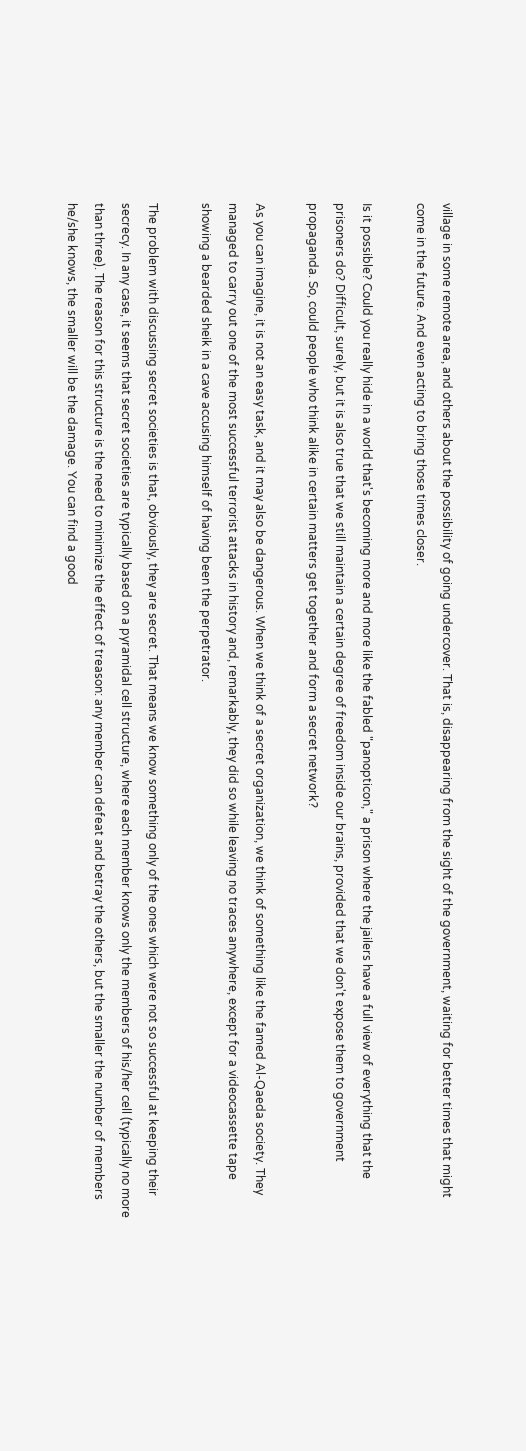village in some remote area, and others about the possibility of going undercover. That is, disappearing from the sight of the government, waiting for better times that might come in the future. And even acting to bring those times closer.

Is it possible? Could you really hide in a world that's becoming more and more like the fabled "panopticon," a prison where the jailers have a full view of everything that the prisoners do? Difficult, surely, but it is also true that we still maintain a certain degree of freedom inside our brains, provided that we don't expose them to government propaganda. So, could people who think alike in certain matters get together and form a secret network?

As you can imagine, it is not an easy task, and it may also be dangerous. When we think of a secret organization, we think of something like the famed Al-Qaeda society. They managed to carry out one of the most successful terrorist attacks in history and, remarkably, they did so while leaving no traces anywhere, except for a videocassette tape showing a bearded sheik in a cave accusing himself of having been the perpetrator.

The problem with discussing secret societies is that, obviously, they are secret. That means we know something only of the ones which were not so successful at keeping their secrecy. In any case, it seems that secret societies are typically based on a pyramidal cell structure, where each member knows only the members of his/her cell (typically no more than three). The reason for this structure is the need to minimize the effect of treason: any member can defeat and betray the others, but the smaller the number of members he/she knows, the smaller will be the damage. You can find a good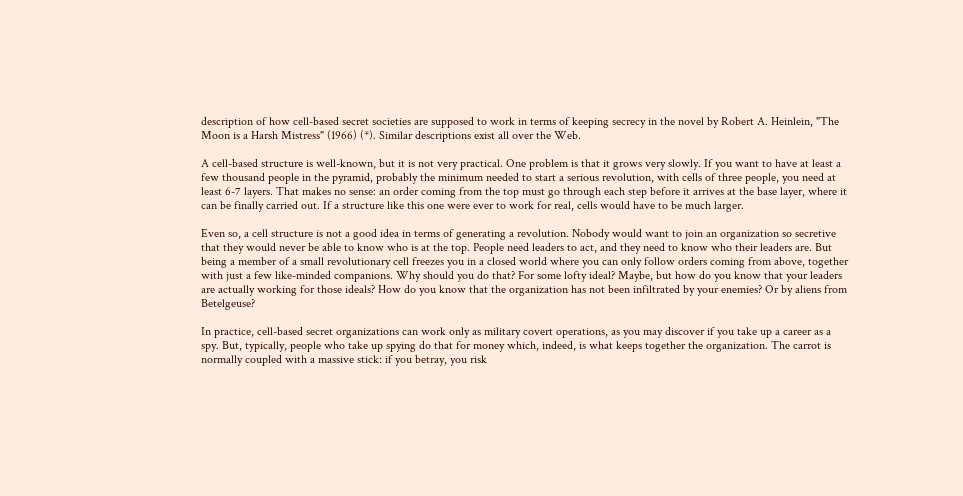description of how cell-based secret societies are supposed to work in terms of keeping secrecy in the novel by Robert A. Heinlein, "The Moon is a Harsh Mistress" (1966) (*). Similar descriptions exist all over the Web.

A cell-based structure is well-known, but it is not very practical. One problem is that it grows very slowly. If you want to have at least a few thousand people in the pyramid, probably the minimum needed to start a serious revolution, with cells of three people, you need at least 6-7 layers. That makes no sense: an order coming from the top must go through each step before it arrives at the base layer, where it can be finally carried out. If a structure like this one were ever to work for real, cells would have to be much larger.

Even so, a cell structure is not a good idea in terms of generating a revolution. Nobody would want to join an organization so secretive that they would never be able to know who is at the top. People need leaders to act, and they need to know who their leaders are. But being a member of a small revolutionary cell freezes you in a closed world where you can only follow orders coming from above, together with just a few like-minded companions. Why should you do that? For some lofty ideal? Maybe, but how do you know that your leaders are actually working for those ideals? How do you know that the organization has not been infiltrated by your enemies? Or by aliens from Betelgeuse?

In practice, cell-based secret organizations can work only as military covert operations, as you may discover if you take up a career as a spy. But, typically, people who take up spying do that for money which, indeed, is what keeps together the organization. The carrot is normally coupled with a massive stick: if you betray, you risk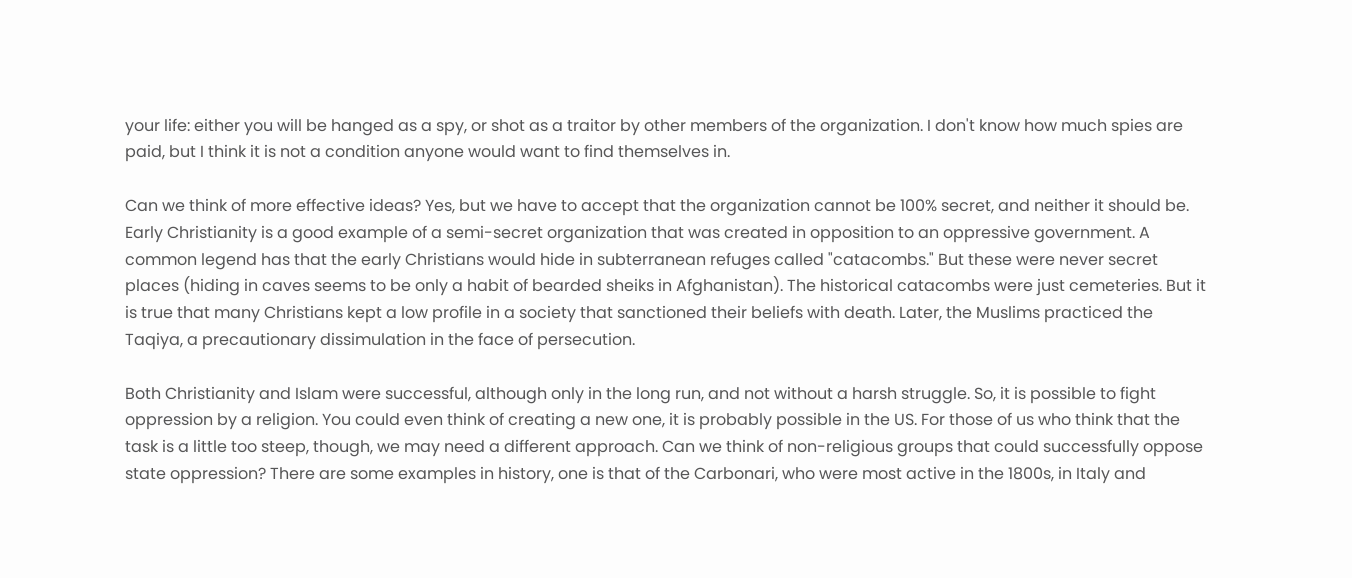your life: either you will be hanged as a spy, or shot as a traitor by other members of the organization. I don't know how much spies are paid, but I think it is not a condition anyone would want to find themselves in.

Can we think of more effective ideas? Yes, but we have to accept that the organization cannot be 100% secret, and neither it should be. Early Christianity is a good example of a semi-secret organization that was created in opposition to an oppressive government. A common legend has that the early Christians would hide in subterranean refuges called "catacombs." But these were never secret places (hiding in caves seems to be only a habit of bearded sheiks in Afghanistan). The historical catacombs were just cemeteries. But it is true that many Christians kept a low profile in a society that sanctioned their beliefs with death. Later, the Muslims practiced the Taqiya, a precautionary dissimulation in the face of persecution.

Both Christianity and Islam were successful, although only in the long run, and not without a harsh struggle. So, it is possible to fight oppression by a religion. You could even think of creating a new one, it is probably possible in the US. For those of us who think that the task is a little too steep, though, we may need a different approach. Can we think of non-religious groups that could successfully oppose state oppression? There are some examples in history, one is that of the Carbonari, who were most active in the 1800s, in Italy and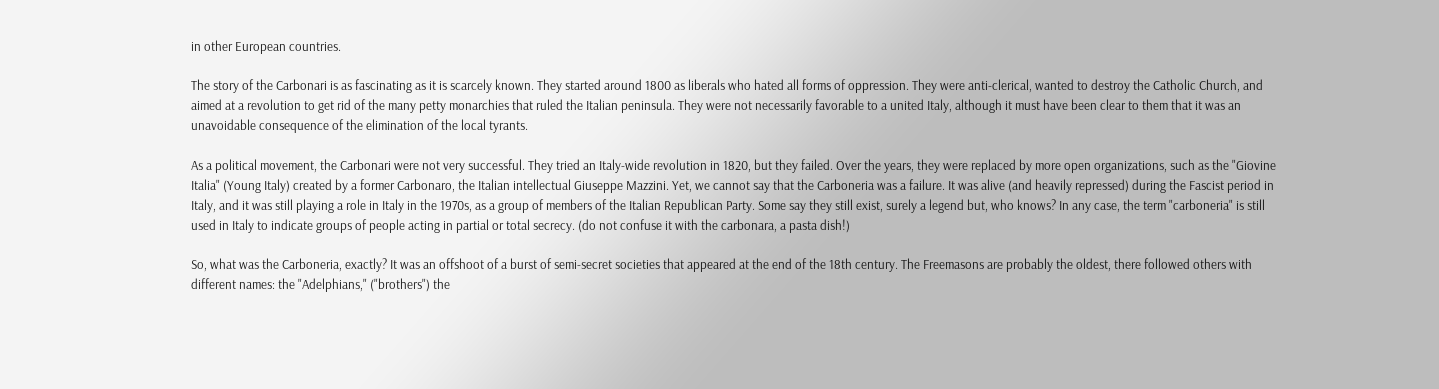in other European countries.

The story of the Carbonari is as fascinating as it is scarcely known. They started around 1800 as liberals who hated all forms of oppression. They were anti-clerical, wanted to destroy the Catholic Church, and aimed at a revolution to get rid of the many petty monarchies that ruled the Italian peninsula. They were not necessarily favorable to a united Italy, although it must have been clear to them that it was an unavoidable consequence of the elimination of the local tyrants.

As a political movement, the Carbonari were not very successful. They tried an Italy-wide revolution in 1820, but they failed. Over the years, they were replaced by more open organizations, such as the "Giovine Italia" (Young Italy) created by a former Carbonaro, the Italian intellectual Giuseppe Mazzini. Yet, we cannot say that the Carboneria was a failure. It was alive (and heavily repressed) during the Fascist period in Italy, and it was still playing a role in Italy in the 1970s, as a group of members of the Italian Republican Party. Some say they still exist, surely a legend but, who knows? In any case, the term "carboneria" is still used in Italy to indicate groups of people acting in partial or total secrecy. (do not confuse it with the carbonara, a pasta dish!)

So, what was the Carboneria, exactly? It was an offshoot of a burst of semi-secret societies that appeared at the end of the 18th century. The Freemasons are probably the oldest, there followed others with different names: the "Adelphians," ("brothers") the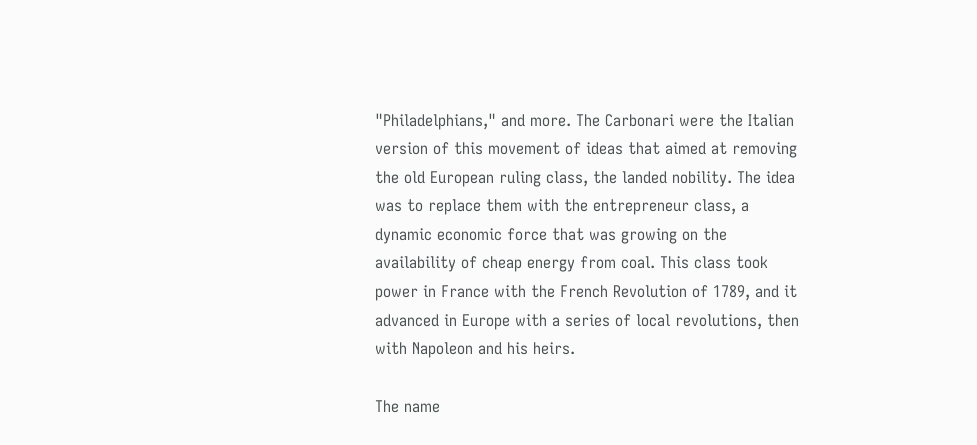"Philadelphians," and more. The Carbonari were the Italian version of this movement of ideas that aimed at removing the old European ruling class, the landed nobility. The idea was to replace them with the entrepreneur class, a dynamic economic force that was growing on the availability of cheap energy from coal. This class took power in France with the French Revolution of 1789, and it advanced in Europe with a series of local revolutions, then with Napoleon and his heirs.

The name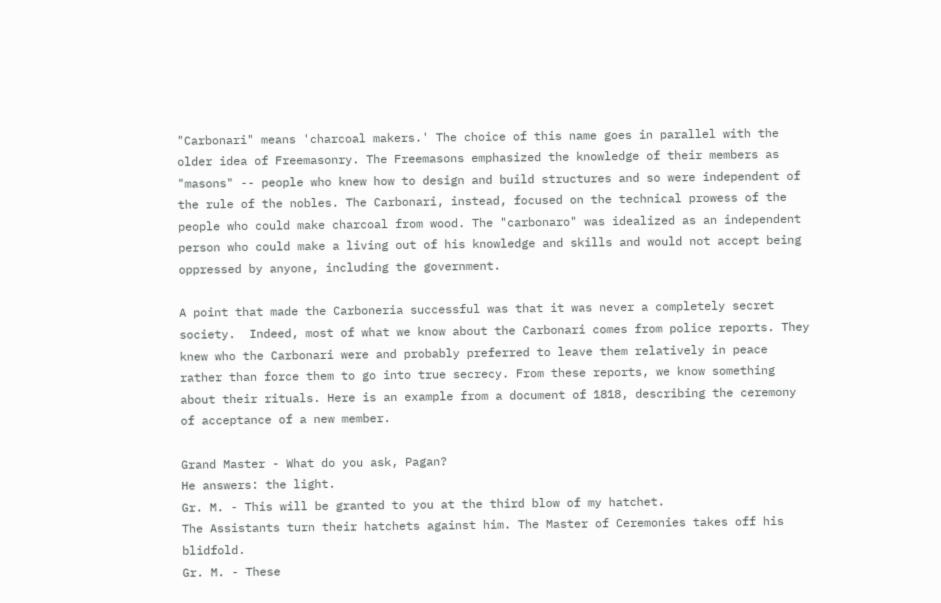"Carbonari" means 'charcoal makers.' The choice of this name goes in parallel with the older idea of Freemasonry. The Freemasons emphasized the knowledge of their members as "masons" -- people who knew how to design and build structures and so were independent of the rule of the nobles. The Carbonari, instead, focused on the technical prowess of the people who could make charcoal from wood. The "carbonaro" was idealized as an independent person who could make a living out of his knowledge and skills and would not accept being oppressed by anyone, including the government.

A point that made the Carboneria successful was that it was never a completely secret society.  Indeed, most of what we know about the Carbonari comes from police reports. They knew who the Carbonari were and probably preferred to leave them relatively in peace rather than force them to go into true secrecy. From these reports, we know something about their rituals. Here is an example from a document of 1818, describing the ceremony of acceptance of a new member.

Grand Master - What do you ask, Pagan?
He answers: the light.
Gr. M. - This will be granted to you at the third blow of my hatchet.
The Assistants turn their hatchets against him. The Master of Ceremonies takes off his blidfold.
Gr. M. - These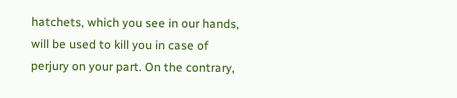hatchets, which you see in our hands, will be used to kill you in case of perjury on your part. On the contrary,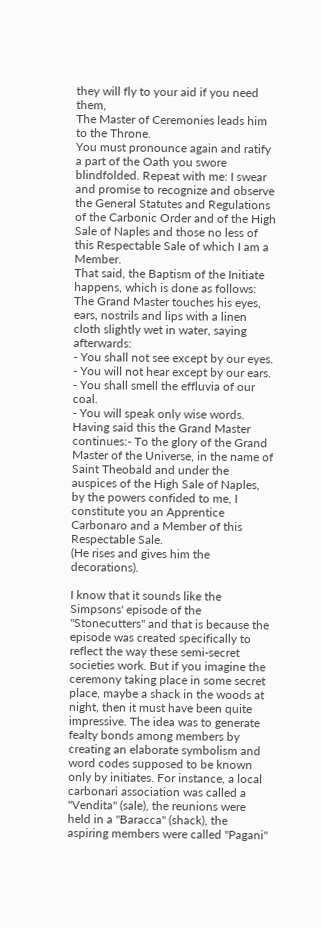they will fly to your aid if you need them,
The Master of Ceremonies leads him to the Throne.
You must pronounce again and ratify a part of the Oath you swore blindfolded. Repeat with me: I swear and promise to recognize and observe the General Statutes and Regulations of the Carbonic Order and of the High Sale of Naples and those no less of this Respectable Sale of which I am a Member.
That said, the Baptism of the Initiate happens, which is done as follows:
The Grand Master touches his eyes, ears, nostrils and lips with a linen cloth slightly wet in water, saying afterwards:
- You shall not see except by our eyes.
- You will not hear except by our ears.
- You shall smell the effluvia of our coal.
- You will speak only wise words.
Having said this the Grand Master continues:- To the glory of the Grand Master of the Universe, in the name of Saint Theobald and under the auspices of the High Sale of Naples, by the powers confided to me, I constitute you an Apprentice Carbonaro and a Member of this Respectable Sale.
(He rises and gives him the decorations).

I know that it sounds like the Simpsons' episode of the "Stonecutters" and that is because the episode was created specifically to reflect the way these semi-secret societies work. But if you imagine the ceremony taking place in some secret place, maybe a shack in the woods at night, then it must have been quite impressive. The idea was to generate fealty bonds among members by creating an elaborate symbolism and word codes supposed to be known only by initiates. For instance, a local carbonari association was called a "Vendita" (sale), the reunions were held in a "Baracca" (shack), the aspiring members were called "Pagani"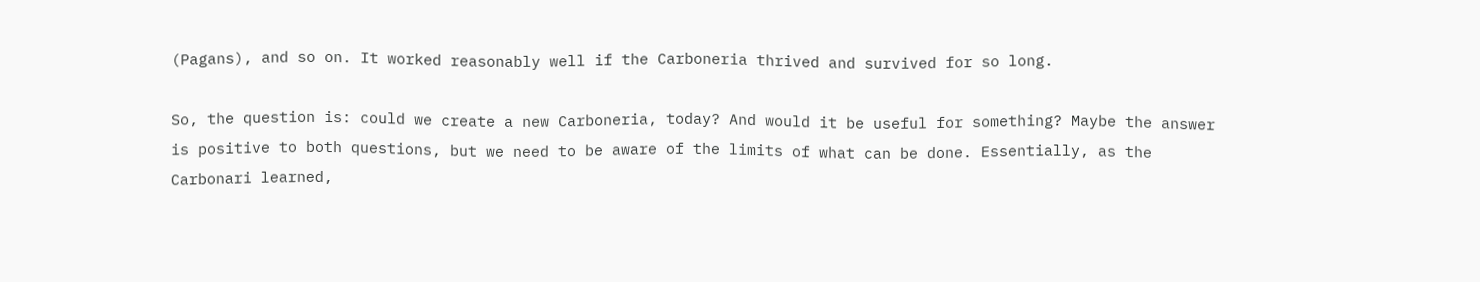(Pagans), and so on. It worked reasonably well if the Carboneria thrived and survived for so long.

So, the question is: could we create a new Carboneria, today? And would it be useful for something? Maybe the answer is positive to both questions, but we need to be aware of the limits of what can be done. Essentially, as the Carbonari learned,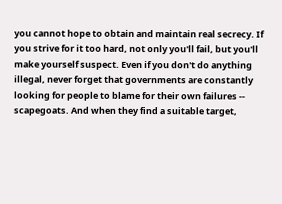you cannot hope to obtain and maintain real secrecy. If you strive for it too hard, not only you'll fail, but you'll make yourself suspect. Even if you don't do anything illegal, never forget that governments are constantly looking for people to blame for their own failures -- scapegoats. And when they find a suitable target,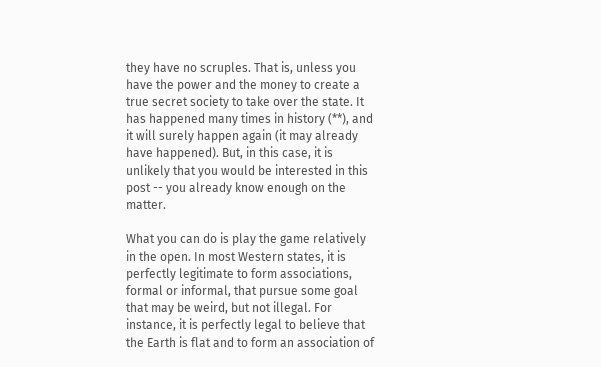they have no scruples. That is, unless you have the power and the money to create a true secret society to take over the state. It has happened many times in history (**), and it will surely happen again (it may already have happened). But, in this case, it is unlikely that you would be interested in this post -- you already know enough on the matter.

What you can do is play the game relatively in the open. In most Western states, it is perfectly legitimate to form associations, formal or informal, that pursue some goal that may be weird, but not illegal. For instance, it is perfectly legal to believe that the Earth is flat and to form an association of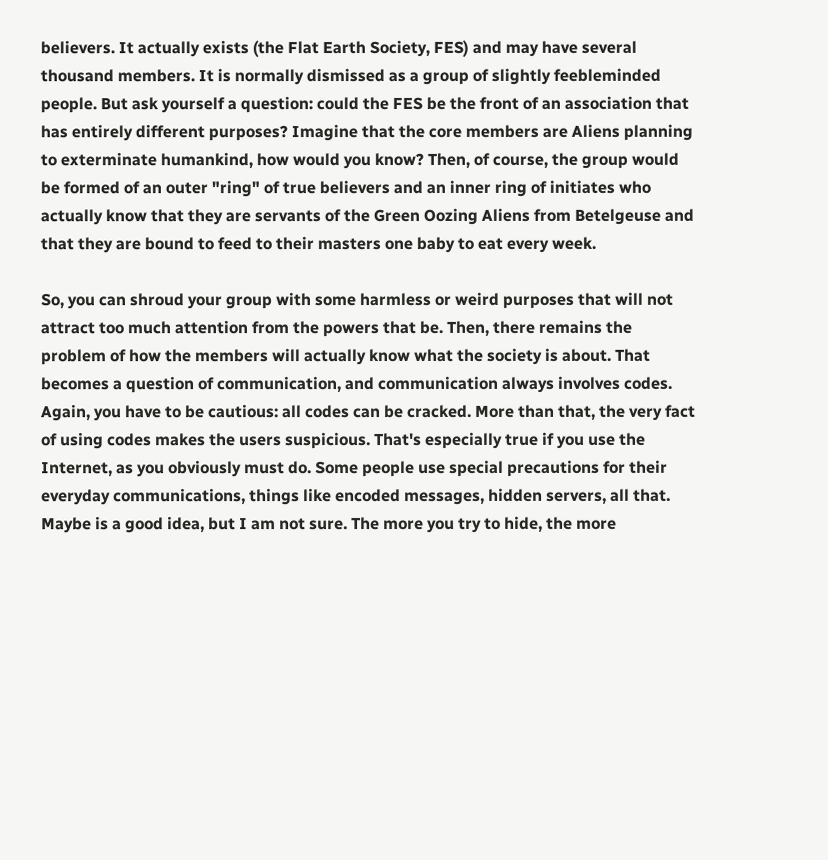believers. It actually exists (the Flat Earth Society, FES) and may have several thousand members. It is normally dismissed as a group of slightly feebleminded people. But ask yourself a question: could the FES be the front of an association that has entirely different purposes? Imagine that the core members are Aliens planning to exterminate humankind, how would you know? Then, of course, the group would be formed of an outer "ring" of true believers and an inner ring of initiates who actually know that they are servants of the Green Oozing Aliens from Betelgeuse and that they are bound to feed to their masters one baby to eat every week.

So, you can shroud your group with some harmless or weird purposes that will not attract too much attention from the powers that be. Then, there remains the problem of how the members will actually know what the society is about. That becomes a question of communication, and communication always involves codes. Again, you have to be cautious: all codes can be cracked. More than that, the very fact of using codes makes the users suspicious. That's especially true if you use the Internet, as you obviously must do. Some people use special precautions for their everyday communications, things like encoded messages, hidden servers, all that. Maybe is a good idea, but I am not sure. The more you try to hide, the more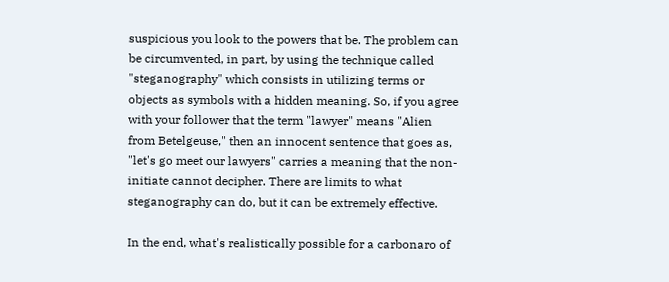suspicious you look to the powers that be. The problem can be circumvented, in part, by using the technique called "steganography" which consists in utilizing terms or objects as symbols with a hidden meaning. So, if you agree with your follower that the term "lawyer" means "Alien from Betelgeuse," then an innocent sentence that goes as, "let's go meet our lawyers" carries a meaning that the non-initiate cannot decipher. There are limits to what steganography can do, but it can be extremely effective.

In the end, what's realistically possible for a carbonaro of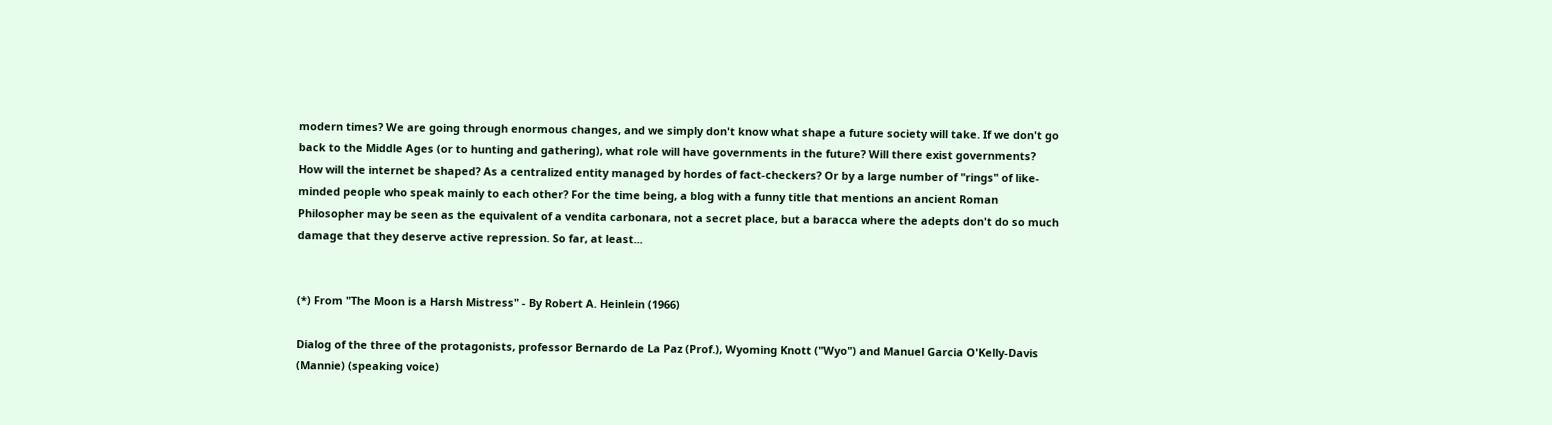modern times? We are going through enormous changes, and we simply don't know what shape a future society will take. If we don't go back to the Middle Ages (or to hunting and gathering), what role will have governments in the future? Will there exist governments? How will the internet be shaped? As a centralized entity managed by hordes of fact-checkers? Or by a large number of "rings" of like-minded people who speak mainly to each other? For the time being, a blog with a funny title that mentions an ancient Roman Philosopher may be seen as the equivalent of a vendita carbonara, not a secret place, but a baracca where the adepts don't do so much damage that they deserve active repression. So far, at least...


(*) From "The Moon is a Harsh Mistress" - By Robert A. Heinlein (1966)

Dialog of the three of the protagonists, professor Bernardo de La Paz (Prof.), Wyoming Knott ("Wyo") and Manuel Garcia O'Kelly-Davis (Mannie) (speaking voice)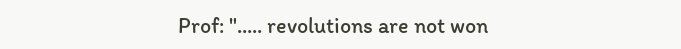Prof: "..... revolutions are not won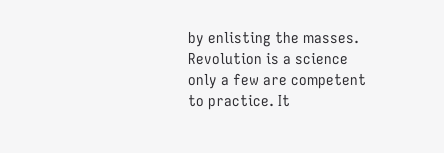by enlisting the masses. Revolution is a science only a few are competent to practice. It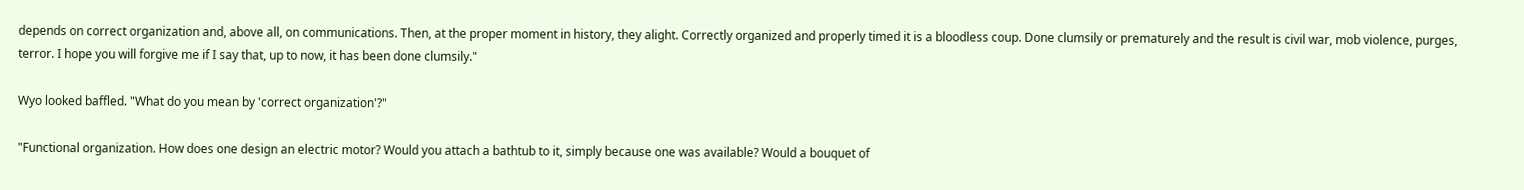depends on correct organization and, above all, on communications. Then, at the proper moment in history, they alight. Correctly organized and properly timed it is a bloodless coup. Done clumsily or prematurely and the result is civil war, mob violence, purges, terror. I hope you will forgive me if I say that, up to now, it has been done clumsily."

Wyo looked baffled. "What do you mean by 'correct organization'?"

"Functional organization. How does one design an electric motor? Would you attach a bathtub to it, simply because one was available? Would a bouquet of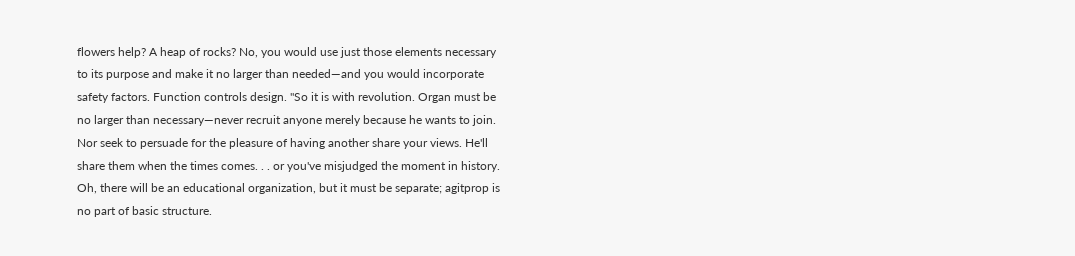flowers help? A heap of rocks? No, you would use just those elements necessary to its purpose and make it no larger than needed—and you would incorporate safety factors. Function controls design. "So it is with revolution. Organ must be no larger than necessary—never recruit anyone merely because he wants to join. Nor seek to persuade for the pleasure of having another share your views. He'll share them when the times comes. . . or you've misjudged the moment in history. Oh, there will be an educational organization, but it must be separate; agitprop is no part of basic structure.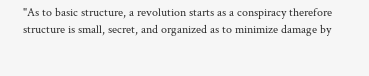"As to basic structure, a revolution starts as a conspiracy therefore structure is small, secret, and organized as to minimize damage by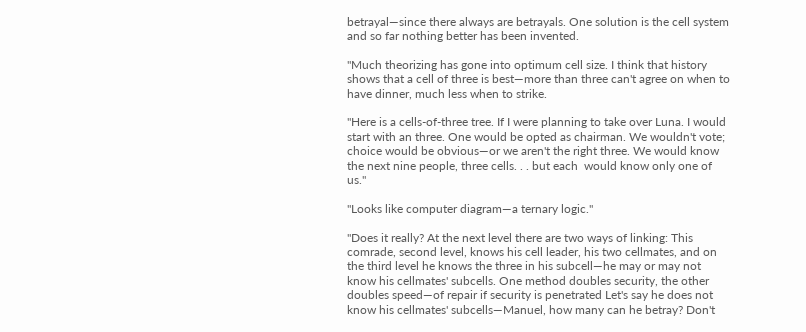betrayal—since there always are betrayals. One solution is the cell system and so far nothing better has been invented.

"Much theorizing has gone into optimum cell size. I think that history shows that a cell of three is best—more than three can't agree on when to have dinner, much less when to strike.

"Here is a cells-of-three tree. If I were planning to take over Luna. I would start with an three. One would be opted as chairman. We wouldn't vote; choice would be obvious—or we aren't the right three. We would know the next nine people, three cells. . . but each  would know only one of us."

"Looks like computer diagram—a ternary logic."

"Does it really? At the next level there are two ways of linking: This comrade, second level, knows his cell leader, his two cellmates, and on the third level he knows the three in his subcell—he may or may not know his cellmates' subcells. One method doubles security, the other doubles speed—of repair if security is penetrated Let's say he does not know his cellmates' subcells—Manuel, how many can he betray? Don't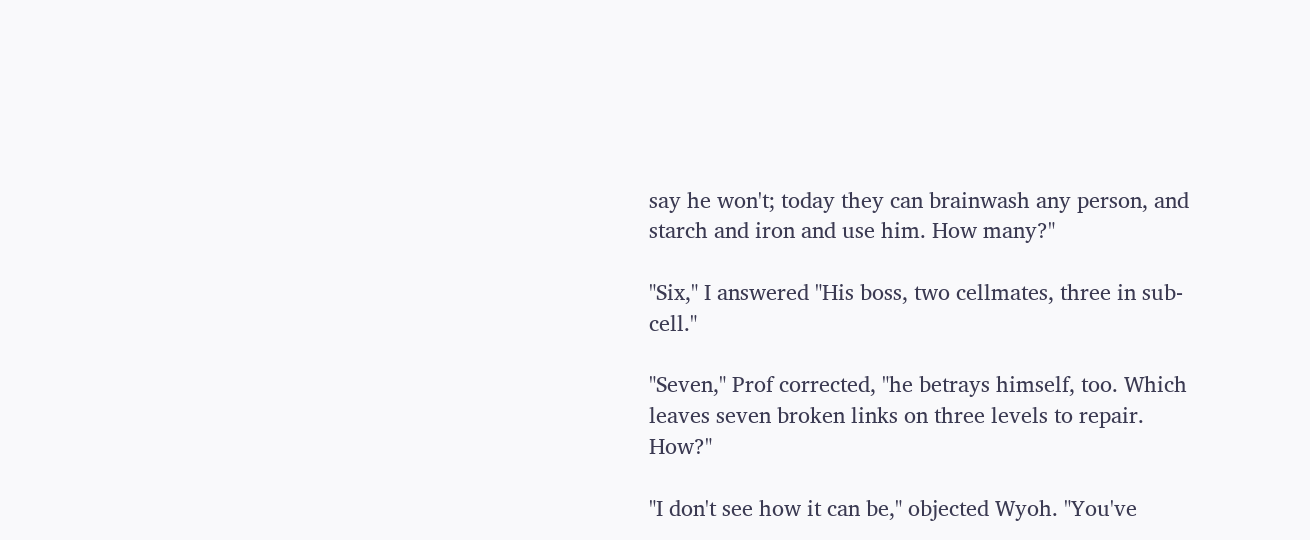say he won't; today they can brainwash any person, and starch and iron and use him. How many?"

"Six," I answered "His boss, two cellmates, three in sub-cell."

"Seven," Prof corrected, "he betrays himself, too. Which leaves seven broken links on three levels to repair. How?"

"I don't see how it can be," objected Wyoh. "You've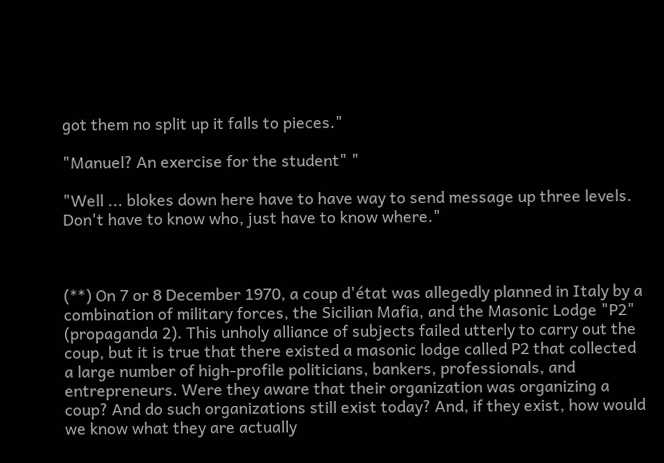got them no split up it falls to pieces."

"Manuel? An exercise for the student" "

"Well ... blokes down here have to have way to send message up three levels. Don't have to know who, just have to know where."



(**) On 7 or 8 December 1970, a coup d'état was allegedly planned in Italy by a combination of military forces, the Sicilian Mafia, and the Masonic Lodge "P2" (propaganda 2). This unholy alliance of subjects failed utterly to carry out the coup, but it is true that there existed a masonic lodge called P2 that collected a large number of high-profile politicians, bankers, professionals, and entrepreneurs. Were they aware that their organization was organizing a coup? And do such organizations still exist today? And, if they exist, how would we know what they are actually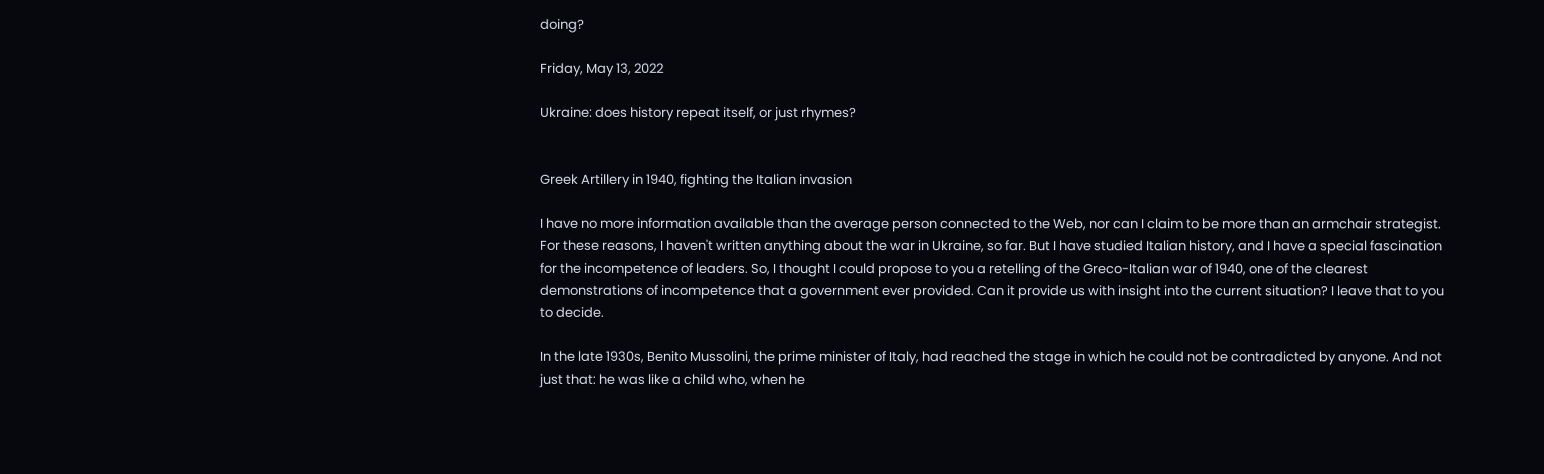doing?

Friday, May 13, 2022

Ukraine: does history repeat itself, or just rhymes?


Greek Artillery in 1940, fighting the Italian invasion

I have no more information available than the average person connected to the Web, nor can I claim to be more than an armchair strategist. For these reasons, I haven't written anything about the war in Ukraine, so far. But I have studied Italian history, and I have a special fascination for the incompetence of leaders. So, I thought I could propose to you a retelling of the Greco-Italian war of 1940, one of the clearest demonstrations of incompetence that a government ever provided. Can it provide us with insight into the current situation? I leave that to you to decide.

In the late 1930s, Benito Mussolini, the prime minister of Italy, had reached the stage in which he could not be contradicted by anyone. And not just that: he was like a child who, when he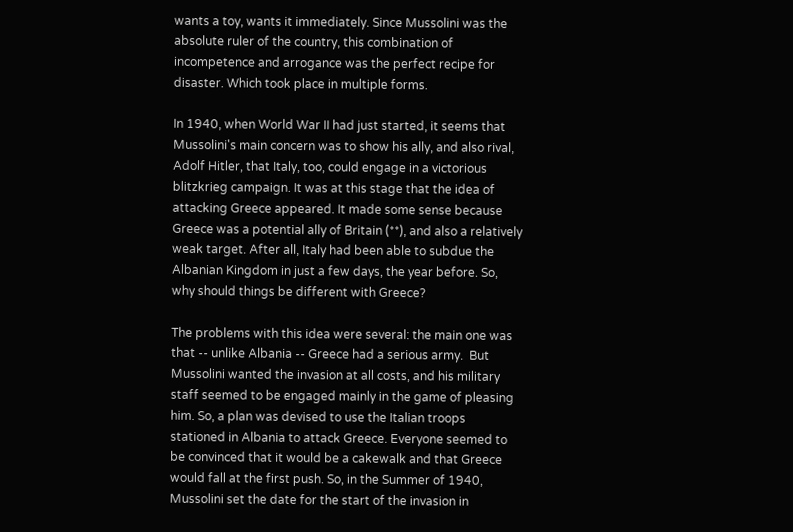wants a toy, wants it immediately. Since Mussolini was the absolute ruler of the country, this combination of incompetence and arrogance was the perfect recipe for disaster. Which took place in multiple forms.

In 1940, when World War II had just started, it seems that Mussolini's main concern was to show his ally, and also rival, Adolf Hitler, that Italy, too, could engage in a victorious blitzkrieg campaign. It was at this stage that the idea of attacking Greece appeared. It made some sense because Greece was a potential ally of Britain (**), and also a relatively weak target. After all, Italy had been able to subdue the Albanian Kingdom in just a few days, the year before. So, why should things be different with Greece?

The problems with this idea were several: the main one was that -- unlike Albania -- Greece had a serious army.  But Mussolini wanted the invasion at all costs, and his military staff seemed to be engaged mainly in the game of pleasing him. So, a plan was devised to use the Italian troops stationed in Albania to attack Greece. Everyone seemed to be convinced that it would be a cakewalk and that Greece would fall at the first push. So, in the Summer of 1940, Mussolini set the date for the start of the invasion in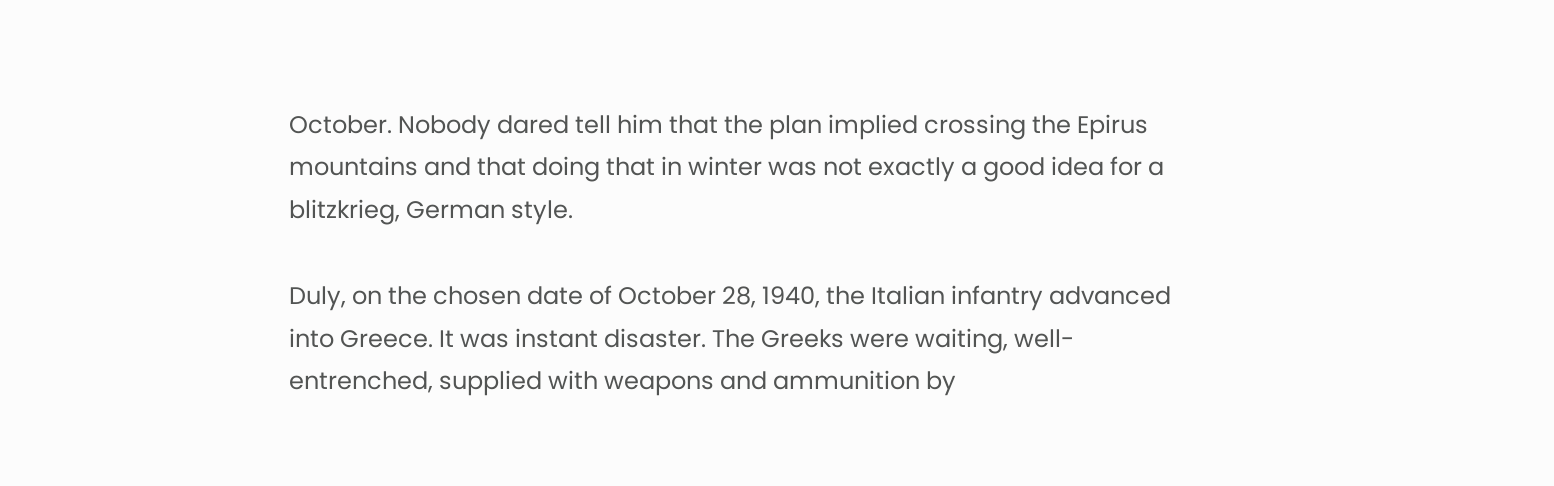October. Nobody dared tell him that the plan implied crossing the Epirus mountains and that doing that in winter was not exactly a good idea for a blitzkrieg, German style.

Duly, on the chosen date of October 28, 1940, the Italian infantry advanced into Greece. It was instant disaster. The Greeks were waiting, well-entrenched, supplied with weapons and ammunition by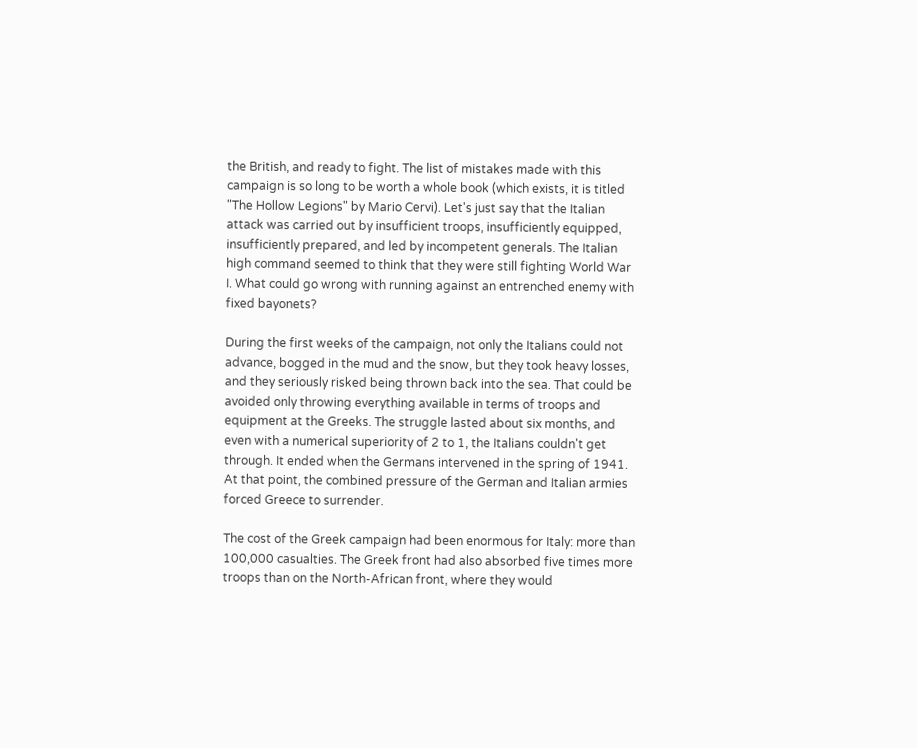the British, and ready to fight. The list of mistakes made with this campaign is so long to be worth a whole book (which exists, it is titled "The Hollow Legions" by Mario Cervi). Let's just say that the Italian attack was carried out by insufficient troops, insufficiently equipped, insufficiently prepared, and led by incompetent generals. The Italian high command seemed to think that they were still fighting World War I. What could go wrong with running against an entrenched enemy with fixed bayonets?

During the first weeks of the campaign, not only the Italians could not advance, bogged in the mud and the snow, but they took heavy losses, and they seriously risked being thrown back into the sea. That could be avoided only throwing everything available in terms of troops and equipment at the Greeks. The struggle lasted about six months, and even with a numerical superiority of 2 to 1, the Italians couldn't get through. It ended when the Germans intervened in the spring of 1941. At that point, the combined pressure of the German and Italian armies forced Greece to surrender.

The cost of the Greek campaign had been enormous for Italy: more than 100,000 casualties. The Greek front had also absorbed five times more troops than on the North-African front, where they would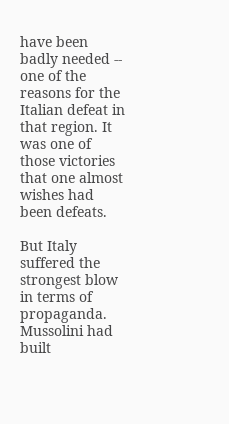have been badly needed -- one of the reasons for the Italian defeat in that region. It was one of those victories that one almost wishes had been defeats.

But Italy suffered the strongest blow in terms of propaganda. Mussolini had built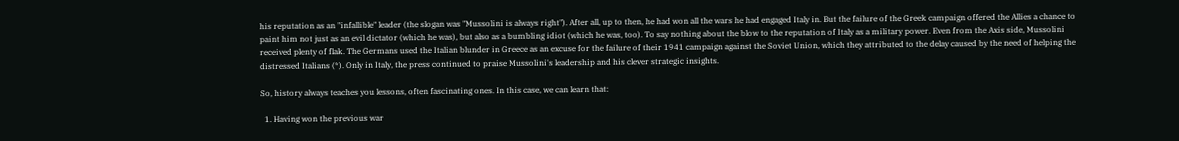his reputation as an "infallible" leader (the slogan was "Mussolini is always right"). After all, up to then, he had won all the wars he had engaged Italy in. But the failure of the Greek campaign offered the Allies a chance to paint him not just as an evil dictator (which he was), but also as a bumbling idiot (which he was, too). To say nothing about the blow to the reputation of Italy as a military power. Even from the Axis side, Mussolini received plenty of flak. The Germans used the Italian blunder in Greece as an excuse for the failure of their 1941 campaign against the Soviet Union, which they attributed to the delay caused by the need of helping the distressed Italians (*). Only in Italy, the press continued to praise Mussolini's leadership and his clever strategic insights.

So, history always teaches you lessons, often fascinating ones. In this case, we can learn that:

  1. Having won the previous war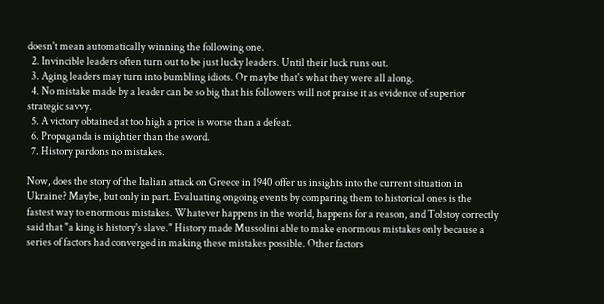doesn't mean automatically winning the following one.
  2. Invincible leaders often turn out to be just lucky leaders. Until their luck runs out.
  3. Aging leaders may turn into bumbling idiots. Or maybe that's what they were all along.
  4. No mistake made by a leader can be so big that his followers will not praise it as evidence of superior strategic savvy.
  5. A victory obtained at too high a price is worse than a defeat.
  6. Propaganda is mightier than the sword.
  7. History pardons no mistakes.

Now, does the story of the Italian attack on Greece in 1940 offer us insights into the current situation in Ukraine? Maybe, but only in part. Evaluating ongoing events by comparing them to historical ones is the fastest way to enormous mistakes. Whatever happens in the world, happens for a reason, and Tolstoy correctly said that "a king is history's slave." History made Mussolini able to make enormous mistakes only because a series of factors had converged in making these mistakes possible. Other factors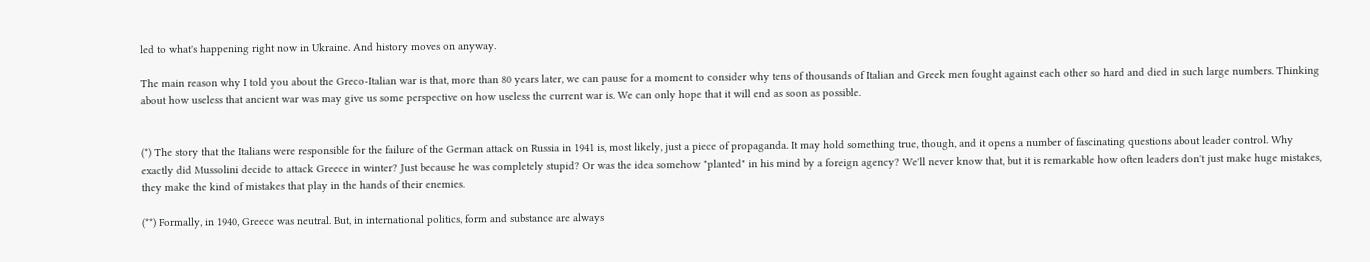led to what's happening right now in Ukraine. And history moves on anyway.

The main reason why I told you about the Greco-Italian war is that, more than 80 years later, we can pause for a moment to consider why tens of thousands of Italian and Greek men fought against each other so hard and died in such large numbers. Thinking about how useless that ancient war was may give us some perspective on how useless the current war is. We can only hope that it will end as soon as possible.


(*) The story that the Italians were responsible for the failure of the German attack on Russia in 1941 is, most likely, just a piece of propaganda. It may hold something true, though, and it opens a number of fascinating questions about leader control. Why exactly did Mussolini decide to attack Greece in winter? Just because he was completely stupid? Or was the idea somehow "planted" in his mind by a foreign agency? We'll never know that, but it is remarkable how often leaders don't just make huge mistakes, they make the kind of mistakes that play in the hands of their enemies.

(**) Formally, in 1940, Greece was neutral. But, in international politics, form and substance are always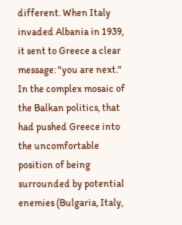different. When Italy invaded Albania in 1939, it sent to Greece a clear message: "you are next." In the complex mosaic of the Balkan politics, that had pushed Greece into the uncomfortable position of being surrounded by potential enemies (Bulgaria, Italy,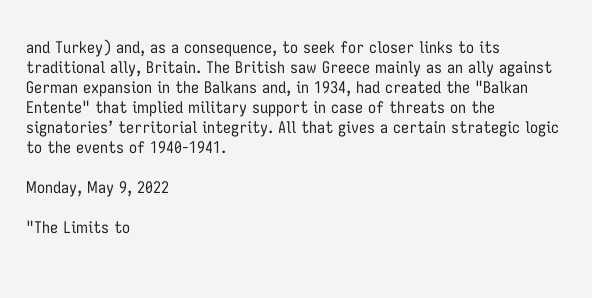and Turkey) and, as a consequence, to seek for closer links to its traditional ally, Britain. The British saw Greece mainly as an ally against German expansion in the Balkans and, in 1934, had created the "Balkan Entente" that implied military support in case of threats on the signatories’ territorial integrity. All that gives a certain strategic logic to the events of 1940-1941.

Monday, May 9, 2022

"The Limits to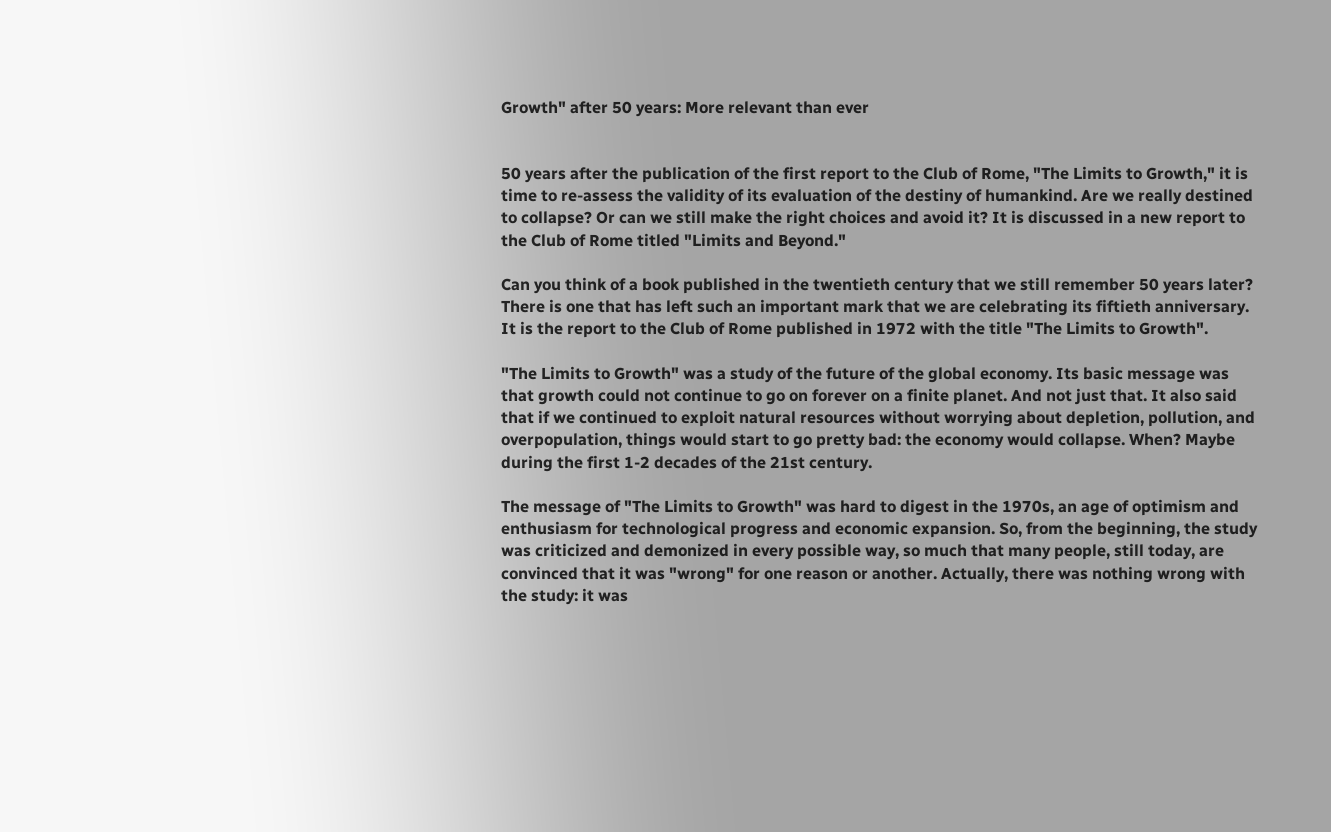Growth" after 50 years: More relevant than ever


50 years after the publication of the first report to the Club of Rome, "The Limits to Growth," it is time to re-assess the validity of its evaluation of the destiny of humankind. Are we really destined to collapse? Or can we still make the right choices and avoid it? It is discussed in a new report to the Club of Rome titled "Limits and Beyond."

Can you think of a book published in the twentieth century that we still remember 50 years later? There is one that has left such an important mark that we are celebrating its fiftieth anniversary. It is the report to the Club of Rome published in 1972 with the title "The Limits to Growth".

"The Limits to Growth" was a study of the future of the global economy. Its basic message was that growth could not continue to go on forever on a finite planet. And not just that. It also said that if we continued to exploit natural resources without worrying about depletion, pollution, and overpopulation, things would start to go pretty bad: the economy would collapse. When? Maybe during the first 1-2 decades of the 21st century.

The message of "The Limits to Growth" was hard to digest in the 1970s, an age of optimism and enthusiasm for technological progress and economic expansion. So, from the beginning, the study was criticized and demonized in every possible way, so much that many people, still today, are convinced that it was "wrong" for one reason or another. Actually, there was nothing wrong with the study: it was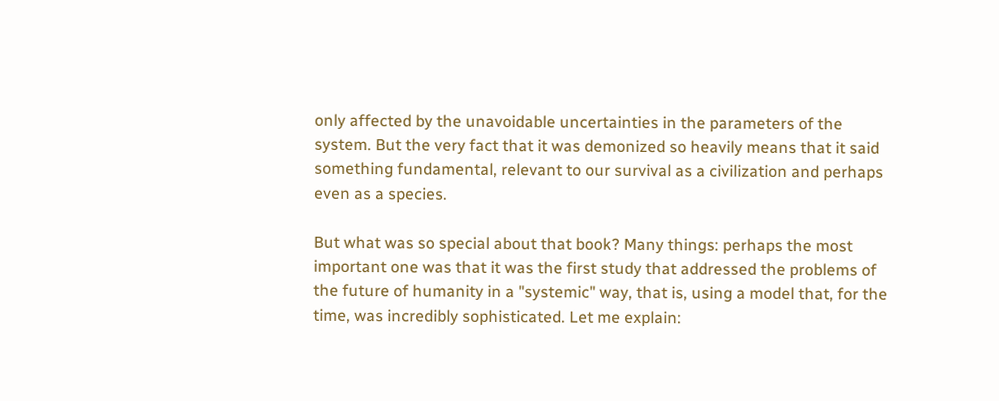only affected by the unavoidable uncertainties in the parameters of the system. But the very fact that it was demonized so heavily means that it said something fundamental, relevant to our survival as a civilization and perhaps even as a species.

But what was so special about that book? Many things: perhaps the most important one was that it was the first study that addressed the problems of the future of humanity in a "systemic" way, that is, using a model that, for the time, was incredibly sophisticated. Let me explain: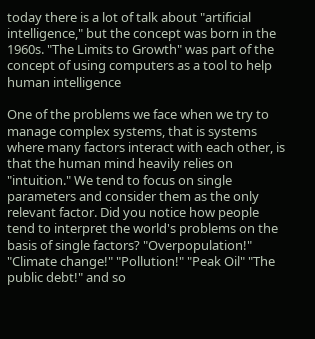today there is a lot of talk about "artificial intelligence," but the concept was born in the 1960s. "The Limits to Growth" was part of the concept of using computers as a tool to help human intelligence

One of the problems we face when we try to manage complex systems, that is systems where many factors interact with each other, is that the human mind heavily relies on "intuition." We tend to focus on single parameters and consider them as the only relevant factor. Did you notice how people tend to interpret the world's problems on the basis of single factors? "Overpopulation!" "Climate change!" "Pollution!" "Peak Oil" "The public debt!" and so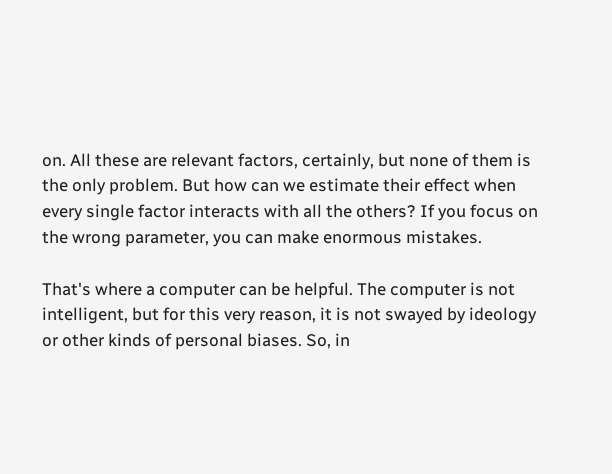on. All these are relevant factors, certainly, but none of them is the only problem. But how can we estimate their effect when every single factor interacts with all the others? If you focus on the wrong parameter, you can make enormous mistakes.

That's where a computer can be helpful. The computer is not intelligent, but for this very reason, it is not swayed by ideology or other kinds of personal biases. So, in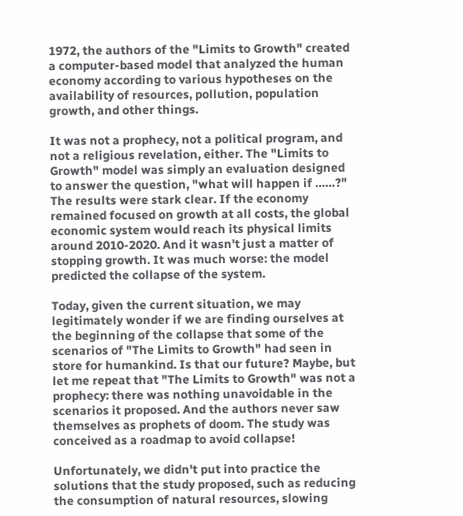1972, the authors of the "Limits to Growth" created a computer-based model that analyzed the human economy according to various hypotheses on the availability of resources, pollution, population growth, and other things.

It was not a prophecy, not a political program, and not a religious revelation, either. The "Limits to Growth" model was simply an evaluation designed to answer the question, "what will happen if ……?" The results were stark clear. If the economy remained focused on growth at all costs, the global economic system would reach its physical limits around 2010-2020. And it wasn't just a matter of stopping growth. It was much worse: the model predicted the collapse of the system.

Today, given the current situation, we may legitimately wonder if we are finding ourselves at the beginning of the collapse that some of the scenarios of "The Limits to Growth" had seen in store for humankind. Is that our future? Maybe, but let me repeat that "The Limits to Growth" was not a prophecy: there was nothing unavoidable in the scenarios it proposed. And the authors never saw themselves as prophets of doom. The study was conceived as a roadmap to avoid collapse!

Unfortunately, we didn't put into practice the solutions that the study proposed, such as reducing the consumption of natural resources, slowing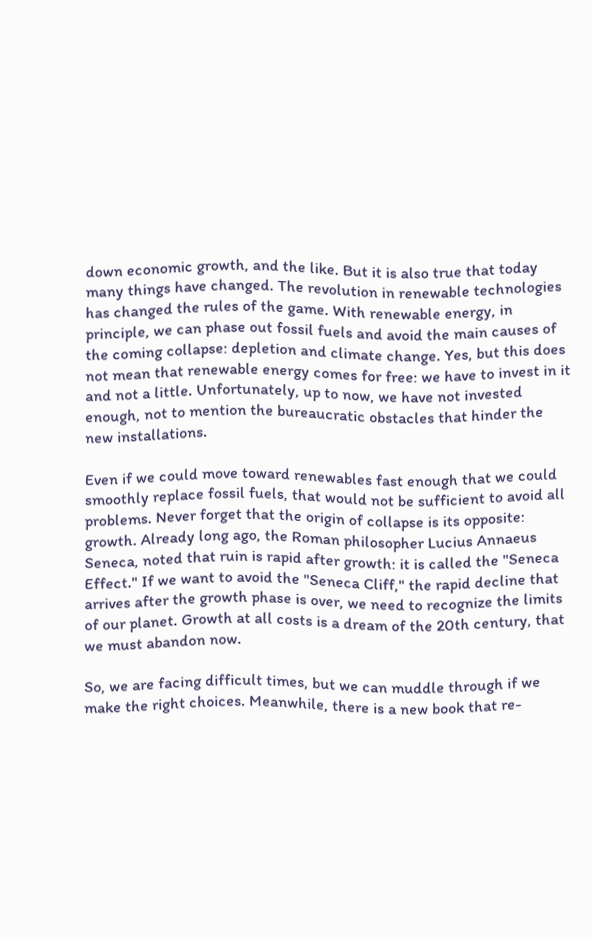down economic growth, and the like. But it is also true that today many things have changed. The revolution in renewable technologies has changed the rules of the game. With renewable energy, in principle, we can phase out fossil fuels and avoid the main causes of the coming collapse: depletion and climate change. Yes, but this does not mean that renewable energy comes for free: we have to invest in it and not a little. Unfortunately, up to now, we have not invested enough, not to mention the bureaucratic obstacles that hinder the new installations.

Even if we could move toward renewables fast enough that we could smoothly replace fossil fuels, that would not be sufficient to avoid all problems. Never forget that the origin of collapse is its opposite: growth. Already long ago, the Roman philosopher Lucius Annaeus Seneca, noted that ruin is rapid after growth: it is called the "Seneca Effect." If we want to avoid the "Seneca Cliff," the rapid decline that arrives after the growth phase is over, we need to recognize the limits of our planet. Growth at all costs is a dream of the 20th century, that we must abandon now.

So, we are facing difficult times, but we can muddle through if we make the right choices. Meanwhile, there is a new book that re-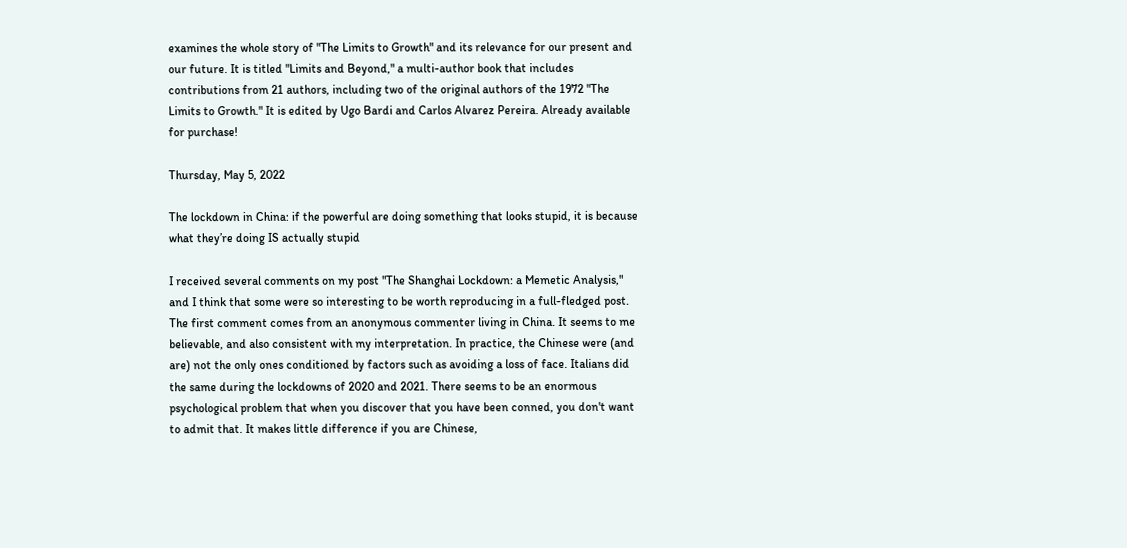examines the whole story of "The Limits to Growth" and its relevance for our present and our future. It is titled "Limits and Beyond," a multi-author book that includes contributions from 21 authors, including two of the original authors of the 1972 "The Limits to Growth." It is edited by Ugo Bardi and Carlos Alvarez Pereira. Already available for purchase!

Thursday, May 5, 2022

The lockdown in China: if the powerful are doing something that looks stupid, it is because what they’re doing IS actually stupid

I received several comments on my post "The Shanghai Lockdown: a Memetic Analysis," and I think that some were so interesting to be worth reproducing in a full-fledged post. The first comment comes from an anonymous commenter living in China. It seems to me believable, and also consistent with my interpretation. In practice, the Chinese were (and are) not the only ones conditioned by factors such as avoiding a loss of face. Italians did the same during the lockdowns of 2020 and 2021. There seems to be an enormous psychological problem that when you discover that you have been conned, you don't want to admit that. It makes little difference if you are Chinese,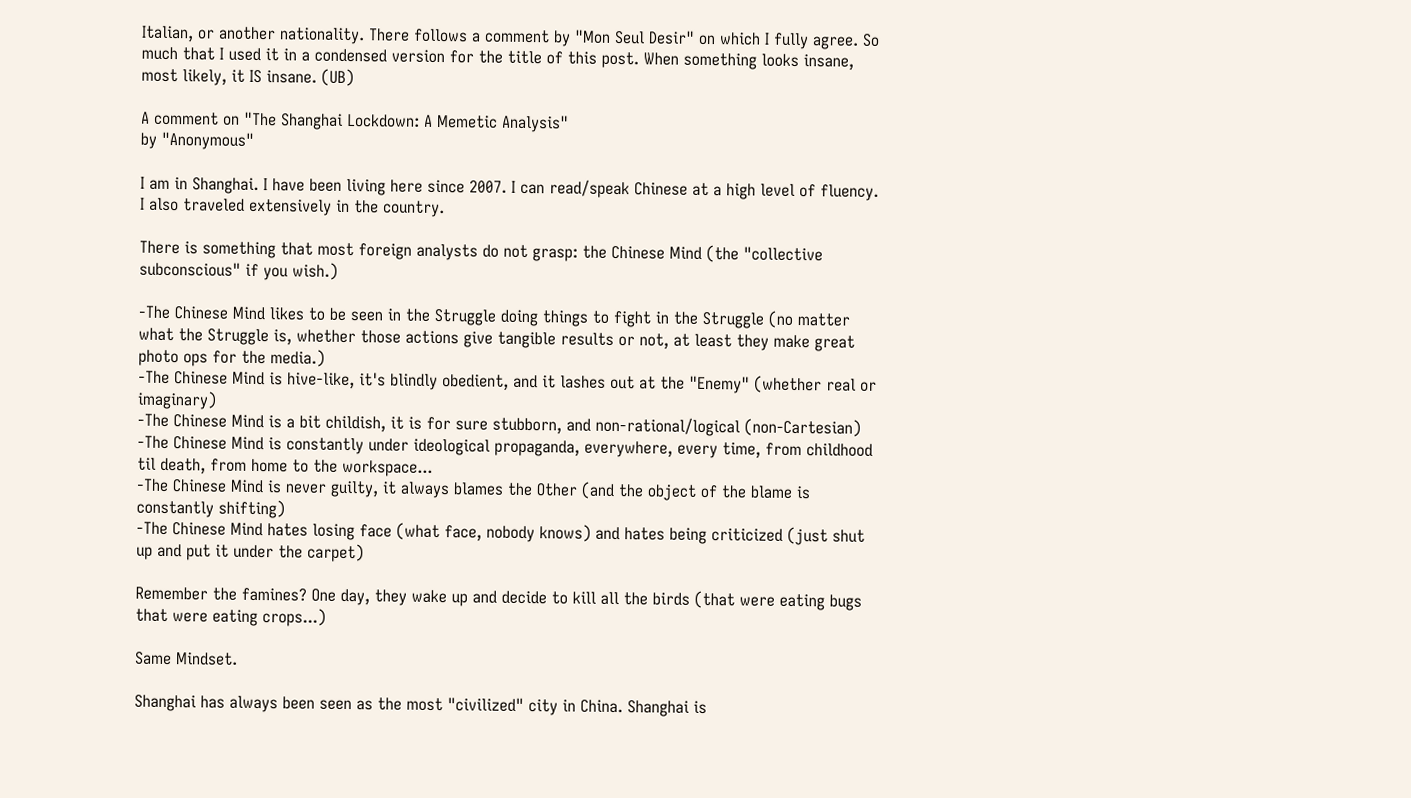Italian, or another nationality. There follows a comment by "Mon Seul Desir" on which I fully agree. So much that I used it in a condensed version for the title of this post. When something looks insane, most likely, it IS insane. (UB)

A comment on "The Shanghai Lockdown: A Memetic Analysis"
by "Anonymous"

I am in Shanghai. I have been living here since 2007. I can read/speak Chinese at a high level of fluency. I also traveled extensively in the country.

There is something that most foreign analysts do not grasp: the Chinese Mind (the "collective subconscious" if you wish.)

-The Chinese Mind likes to be seen in the Struggle doing things to fight in the Struggle (no matter what the Struggle is, whether those actions give tangible results or not, at least they make great photo ops for the media.)
-The Chinese Mind is hive-like, it's blindly obedient, and it lashes out at the "Enemy" (whether real or imaginary)
-The Chinese Mind is a bit childish, it is for sure stubborn, and non-rational/logical (non-Cartesian)
-The Chinese Mind is constantly under ideological propaganda, everywhere, every time, from childhood til death, from home to the workspace...
-The Chinese Mind is never guilty, it always blames the Other (and the object of the blame is constantly shifting)
-The Chinese Mind hates losing face (what face, nobody knows) and hates being criticized (just shut up and put it under the carpet)

Remember the famines? One day, they wake up and decide to kill all the birds (that were eating bugs that were eating crops...)

Same Mindset.

Shanghai has always been seen as the most "civilized" city in China. Shanghai is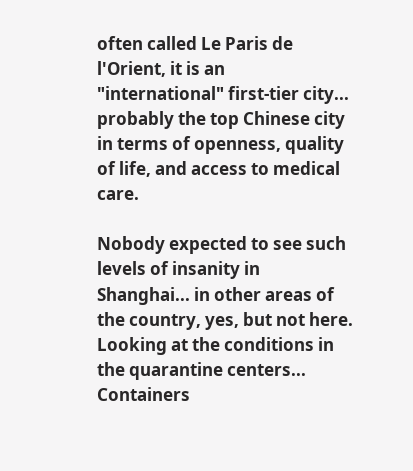often called Le Paris de l'Orient, it is an "international" first-tier city... probably the top Chinese city in terms of openness, quality of life, and access to medical care.

Nobody expected to see such levels of insanity in Shanghai... in other areas of the country, yes, but not here. Looking at the conditions in the quarantine centers... Containers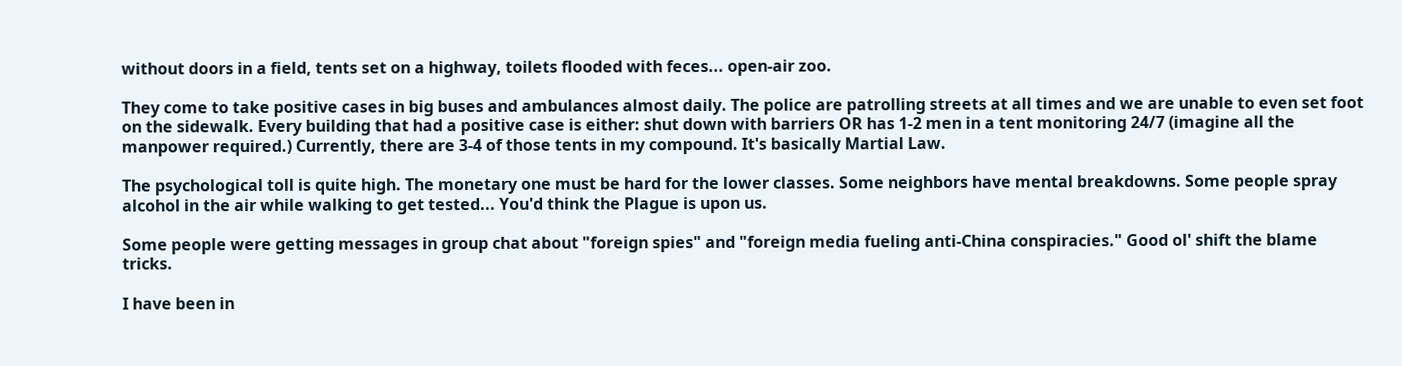without doors in a field, tents set on a highway, toilets flooded with feces... open-air zoo.

They come to take positive cases in big buses and ambulances almost daily. The police are patrolling streets at all times and we are unable to even set foot on the sidewalk. Every building that had a positive case is either: shut down with barriers OR has 1-2 men in a tent monitoring 24/7 (imagine all the manpower required.) Currently, there are 3-4 of those tents in my compound. It's basically Martial Law.

The psychological toll is quite high. The monetary one must be hard for the lower classes. Some neighbors have mental breakdowns. Some people spray alcohol in the air while walking to get tested... You'd think the Plague is upon us.

Some people were getting messages in group chat about "foreign spies" and "foreign media fueling anti-China conspiracies." Good ol' shift the blame tricks.

I have been in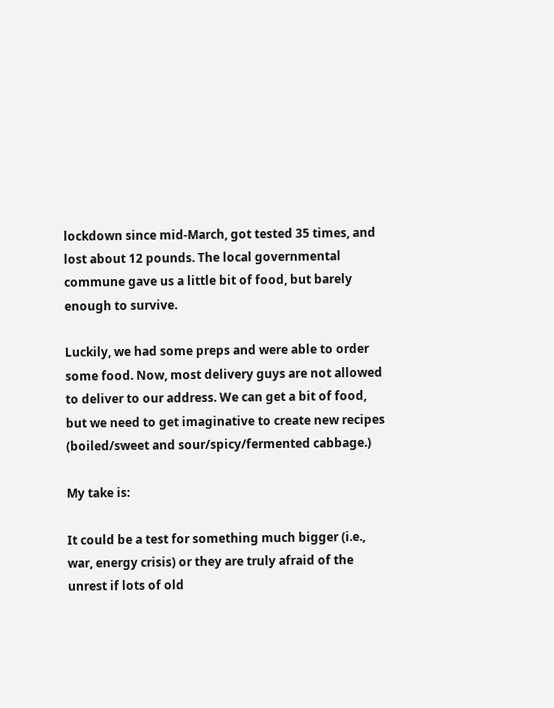lockdown since mid-March, got tested 35 times, and lost about 12 pounds. The local governmental commune gave us a little bit of food, but barely enough to survive.

Luckily, we had some preps and were able to order some food. Now, most delivery guys are not allowed to deliver to our address. We can get a bit of food, but we need to get imaginative to create new recipes (boiled/sweet and sour/spicy/fermented cabbage.)

My take is:

It could be a test for something much bigger (i.e., war, energy crisis) or they are truly afraid of the unrest if lots of old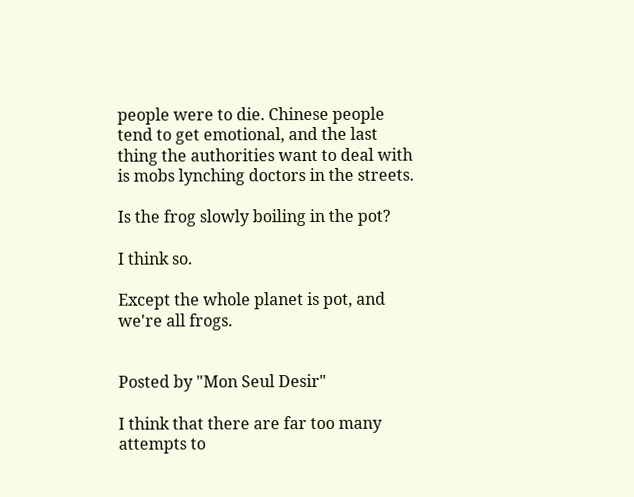people were to die. Chinese people tend to get emotional, and the last thing the authorities want to deal with is mobs lynching doctors in the streets.

Is the frog slowly boiling in the pot?

I think so.

Except the whole planet is pot, and we're all frogs.


Posted by "Mon Seul Desir"

I think that there are far too many attempts to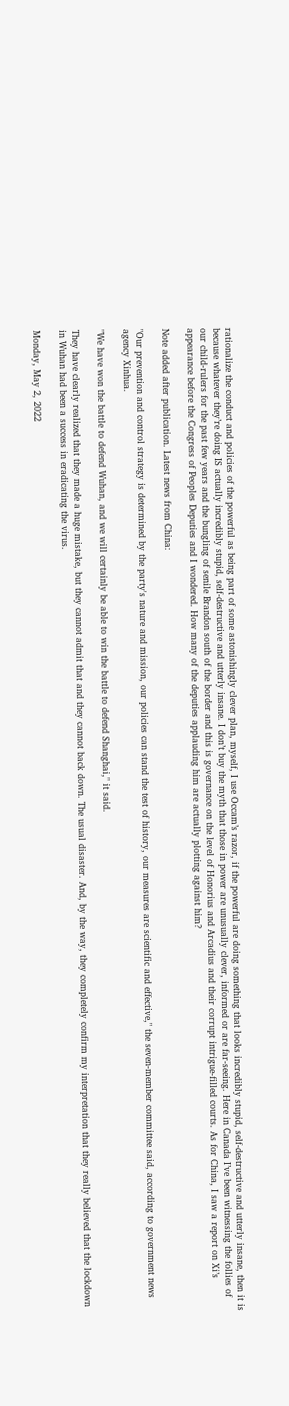rationalize the conduct and policies of the powerful as being part of some astonishingly clever plan, myself, I use Occam’s razor, if the powerful are doing something that looks incredibly stupid, self-destructive and utterly insane, then it is because whatever they’re doing IS actually incredibly stupid, self-destructive and utterly insane. I don’t buy the myth that those in power are unusually clever, informed or are far-seeing. Here in Canada I’ve been witnessing the follies of our child-rulers for the past few years and the bungling of senile Brandon south of the border and this is governance on the level of Honorius and Arcadius and their corrupt intrigue-filled courts. As for China, I saw a report on Xi’s appearance before the Congress of Peoples Deputies and I wondered. How many of the deputies applauding him are actually plotting against him?

Note added after publication. Latest news from China:

"Our prevention and control strategy is determined by the party's nature and mission, our policies can stand the test of history, our measures are scientific and effective," the seven-member committee said, according to government news agency Xinhua.

"We have won the battle to defend Wuhan, and we will certainly be able to win the battle to defend Shanghai," it said.

They have clearly realized that they made a huge mistake, but they cannot admit that and they cannot back down. The usual disaster. And, by the way, they completely confirm my interpretation that they really believed that the lockdown in Wuhan had been a success in eradicating the virus.

Monday, May 2, 2022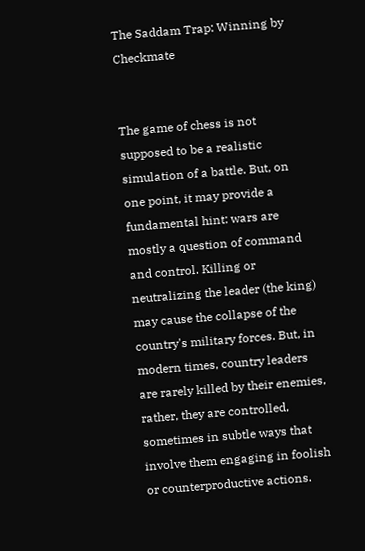The Saddam Trap: Winning by Checkmate


The game of chess is not supposed to be a realistic simulation of a battle. But, on one point, it may provide a fundamental hint: wars are mostly a question of command and control. Killing or neutralizing the leader (the king) may cause the collapse of the country's military forces. But, in modern times, country leaders are rarely killed by their enemies, rather, they are controlled, sometimes in subtle ways that involve them engaging in foolish or counterproductive actions.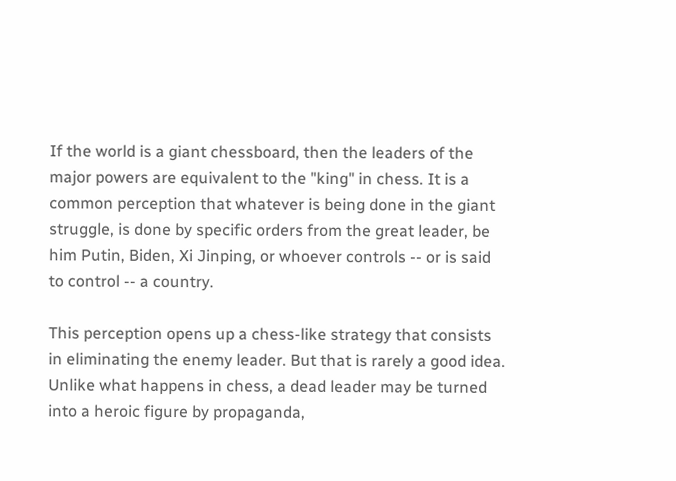If the world is a giant chessboard, then the leaders of the major powers are equivalent to the "king" in chess. It is a common perception that whatever is being done in the giant struggle, is done by specific orders from the great leader, be him Putin, Biden, Xi Jinping, or whoever controls -- or is said to control -- a country.

This perception opens up a chess-like strategy that consists in eliminating the enemy leader. But that is rarely a good idea. Unlike what happens in chess, a dead leader may be turned into a heroic figure by propaganda,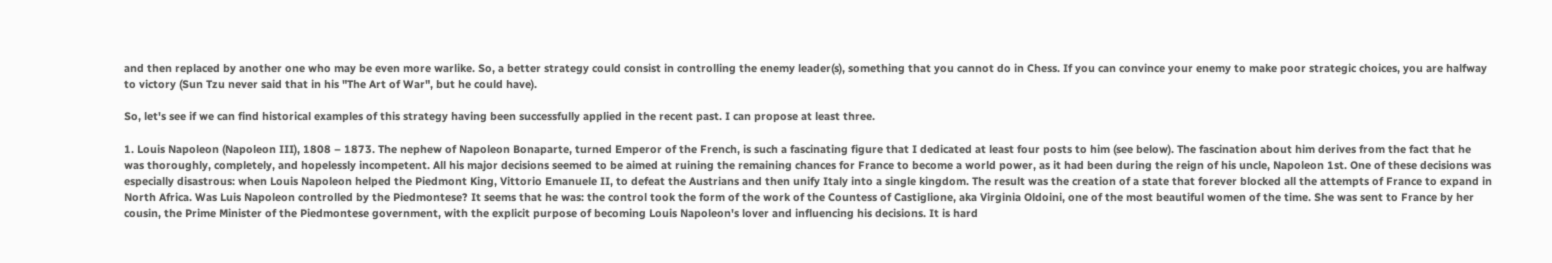and then replaced by another one who may be even more warlike. So, a better strategy could consist in controlling the enemy leader(s), something that you cannot do in Chess. If you can convince your enemy to make poor strategic choices, you are halfway to victory (Sun Tzu never said that in his "The Art of War", but he could have).

So, let's see if we can find historical examples of this strategy having been successfully applied in the recent past. I can propose at least three.

1. Louis Napoleon (Napoleon III), 1808 – 1873. The nephew of Napoleon Bonaparte, turned Emperor of the French, is such a fascinating figure that I dedicated at least four posts to him (see below). The fascination about him derives from the fact that he was thoroughly, completely, and hopelessly incompetent. All his major decisions seemed to be aimed at ruining the remaining chances for France to become a world power, as it had been during the reign of his uncle, Napoleon 1st. One of these decisions was especially disastrous: when Louis Napoleon helped the Piedmont King, Vittorio Emanuele II, to defeat the Austrians and then unify Italy into a single kingdom. The result was the creation of a state that forever blocked all the attempts of France to expand in North Africa. Was Luis Napoleon controlled by the Piedmontese? It seems that he was: the control took the form of the work of the Countess of Castiglione, aka Virginia Oldoini, one of the most beautiful women of the time. She was sent to France by her cousin, the Prime Minister of the Piedmontese government, with the explicit purpose of becoming Louis Napoleon's lover and influencing his decisions. It is hard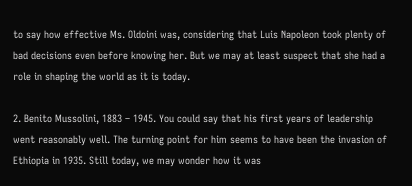to say how effective Ms. Oldoini was, considering that Luis Napoleon took plenty of bad decisions even before knowing her. But we may at least suspect that she had a role in shaping the world as it is today.

2. Benito Mussolini, 1883 – 1945. You could say that his first years of leadership went reasonably well. The turning point for him seems to have been the invasion of Ethiopia in 1935. Still today, we may wonder how it was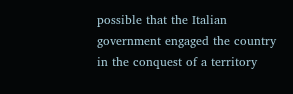possible that the Italian government engaged the country in the conquest of a territory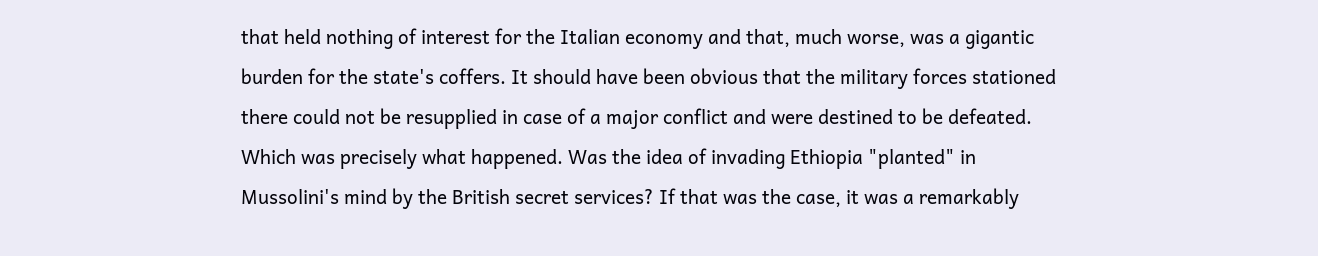that held nothing of interest for the Italian economy and that, much worse, was a gigantic burden for the state's coffers. It should have been obvious that the military forces stationed there could not be resupplied in case of a major conflict and were destined to be defeated. Which was precisely what happened. Was the idea of invading Ethiopia "planted" in Mussolini's mind by the British secret services? If that was the case, it was a remarkably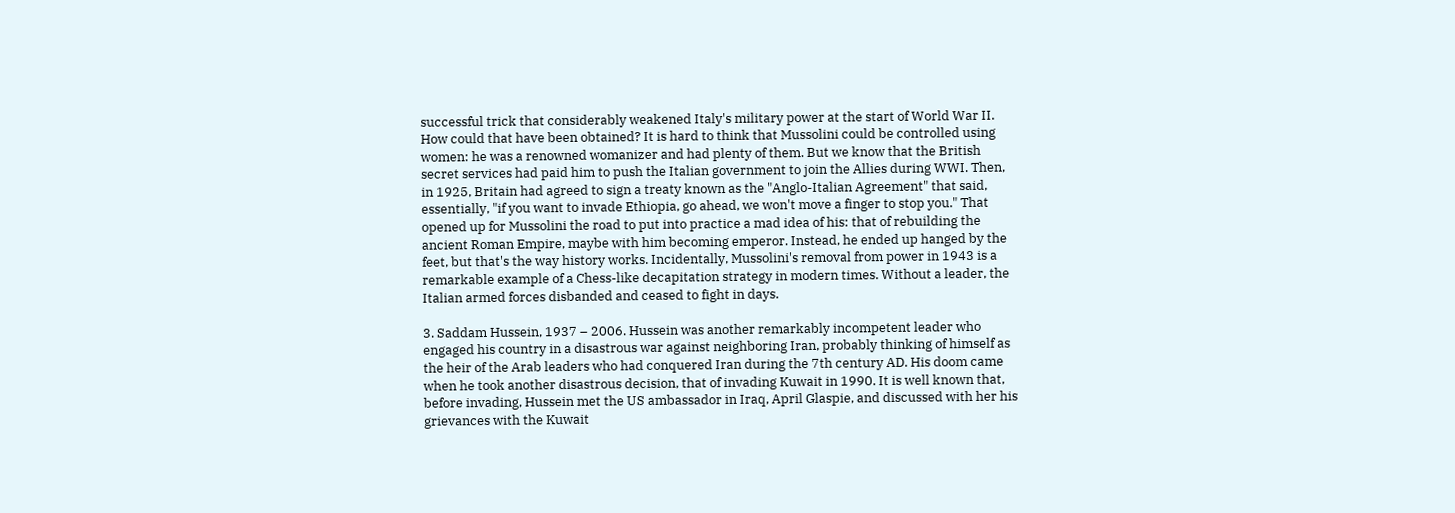successful trick that considerably weakened Italy's military power at the start of World War II. How could that have been obtained? It is hard to think that Mussolini could be controlled using women: he was a renowned womanizer and had plenty of them. But we know that the British secret services had paid him to push the Italian government to join the Allies during WWI. Then, in 1925, Britain had agreed to sign a treaty known as the "Anglo-Italian Agreement" that said, essentially, "if you want to invade Ethiopia, go ahead, we won't move a finger to stop you." That opened up for Mussolini the road to put into practice a mad idea of his: that of rebuilding the ancient Roman Empire, maybe with him becoming emperor. Instead, he ended up hanged by the feet, but that's the way history works. Incidentally, Mussolini's removal from power in 1943 is a remarkable example of a Chess-like decapitation strategy in modern times. Without a leader, the Italian armed forces disbanded and ceased to fight in days.

3. Saddam Hussein, 1937 – 2006. Hussein was another remarkably incompetent leader who engaged his country in a disastrous war against neighboring Iran, probably thinking of himself as the heir of the Arab leaders who had conquered Iran during the 7th century AD. His doom came when he took another disastrous decision, that of invading Kuwait in 1990. It is well known that, before invading, Hussein met the US ambassador in Iraq, April Glaspie, and discussed with her his grievances with the Kuwait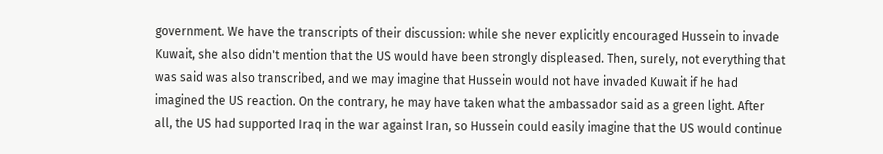government. We have the transcripts of their discussion: while she never explicitly encouraged Hussein to invade Kuwait, she also didn't mention that the US would have been strongly displeased. Then, surely, not everything that was said was also transcribed, and we may imagine that Hussein would not have invaded Kuwait if he had imagined the US reaction. On the contrary, he may have taken what the ambassador said as a green light. After all, the US had supported Iraq in the war against Iran, so Hussein could easily imagine that the US would continue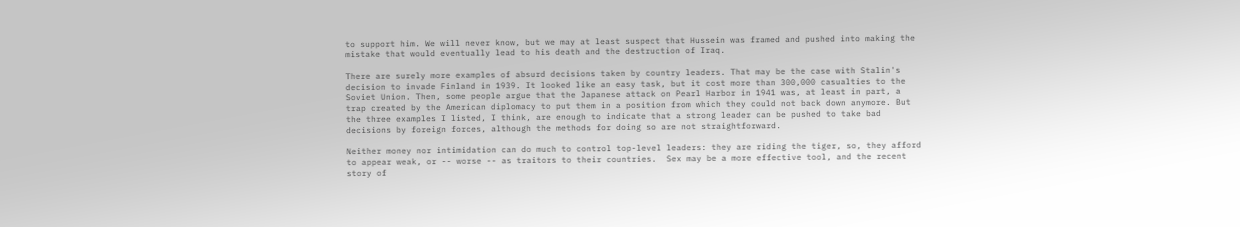to support him. We will never know, but we may at least suspect that Hussein was framed and pushed into making the mistake that would eventually lead to his death and the destruction of Iraq.

There are surely more examples of absurd decisions taken by country leaders. That may be the case with Stalin's decision to invade Finland in 1939. It looked like an easy task, but it cost more than 300,000 casualties to the Soviet Union. Then, some people argue that the Japanese attack on Pearl Harbor in 1941 was, at least in part, a trap created by the American diplomacy to put them in a position from which they could not back down anymore. But the three examples I listed, I think, are enough to indicate that a strong leader can be pushed to take bad decisions by foreign forces, although the methods for doing so are not straightforward.

Neither money nor intimidation can do much to control top-level leaders: they are riding the tiger, so, they afford to appear weak, or -- worse -- as traitors to their countries.  Sex may be a more effective tool, and the recent story of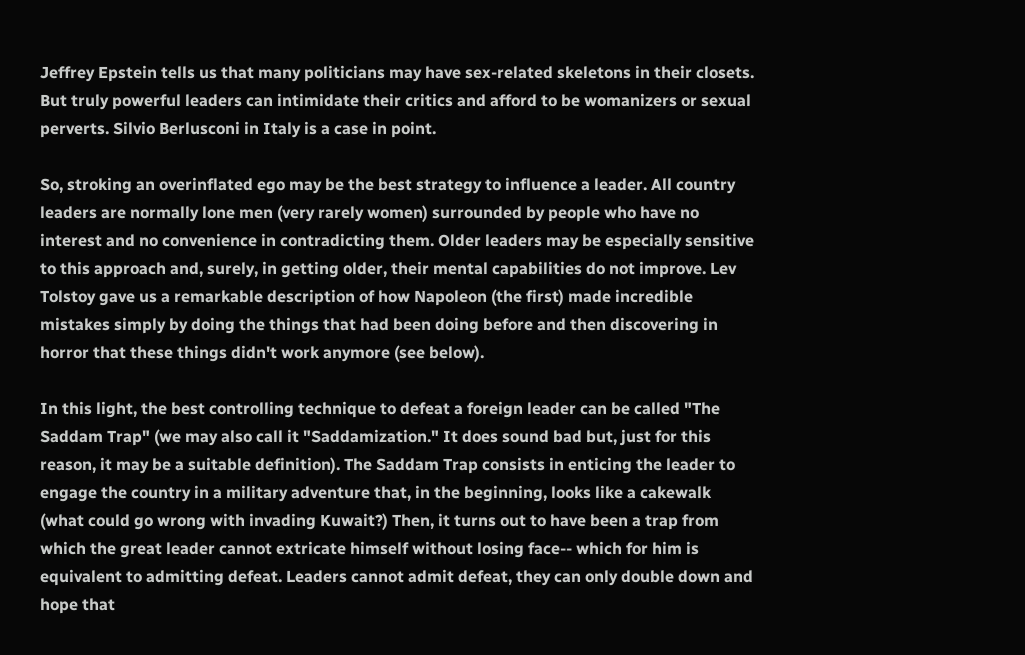Jeffrey Epstein tells us that many politicians may have sex-related skeletons in their closets. But truly powerful leaders can intimidate their critics and afford to be womanizers or sexual perverts. Silvio Berlusconi in Italy is a case in point.

So, stroking an overinflated ego may be the best strategy to influence a leader. All country leaders are normally lone men (very rarely women) surrounded by people who have no interest and no convenience in contradicting them. Older leaders may be especially sensitive to this approach and, surely, in getting older, their mental capabilities do not improve. Lev Tolstoy gave us a remarkable description of how Napoleon (the first) made incredible mistakes simply by doing the things that had been doing before and then discovering in horror that these things didn't work anymore (see below).

In this light, the best controlling technique to defeat a foreign leader can be called "The Saddam Trap" (we may also call it "Saddamization." It does sound bad but, just for this reason, it may be a suitable definition). The Saddam Trap consists in enticing the leader to engage the country in a military adventure that, in the beginning, looks like a cakewalk (what could go wrong with invading Kuwait?) Then, it turns out to have been a trap from which the great leader cannot extricate himself without losing face-- which for him is equivalent to admitting defeat. Leaders cannot admit defeat, they can only double down and hope that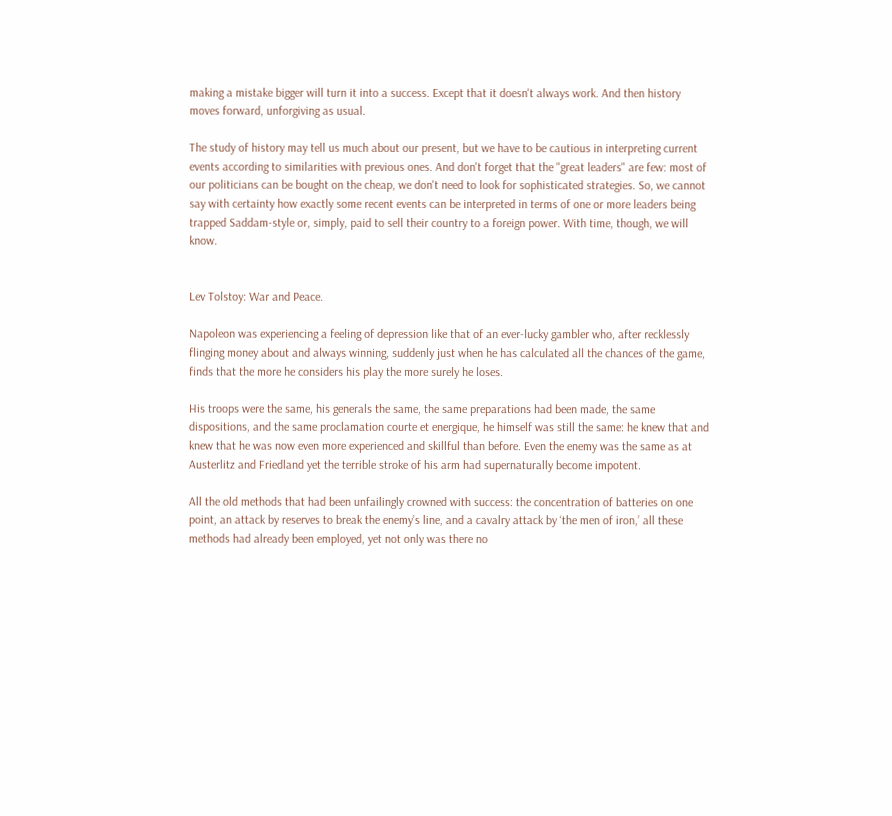making a mistake bigger will turn it into a success. Except that it doesn't always work. And then history moves forward, unforgiving as usual.

The study of history may tell us much about our present, but we have to be cautious in interpreting current events according to similarities with previous ones. And don't forget that the "great leaders" are few: most of our politicians can be bought on the cheap, we don't need to look for sophisticated strategies. So, we cannot say with certainty how exactly some recent events can be interpreted in terms of one or more leaders being trapped Saddam-style or, simply, paid to sell their country to a foreign power. With time, though, we will know.


Lev Tolstoy: War and Peace.

Napoleon was experiencing a feeling of depression like that of an ever-lucky gambler who, after recklessly flinging money about and always winning, suddenly just when he has calculated all the chances of the game, finds that the more he considers his play the more surely he loses.

His troops were the same, his generals the same, the same preparations had been made, the same dispositions, and the same proclamation courte et energique, he himself was still the same: he knew that and knew that he was now even more experienced and skillful than before. Even the enemy was the same as at Austerlitz and Friedland yet the terrible stroke of his arm had supernaturally become impotent.

All the old methods that had been unfailingly crowned with success: the concentration of batteries on one point, an attack by reserves to break the enemy’s line, and a cavalry attack by ‘the men of iron,’ all these methods had already been employed, yet not only was there no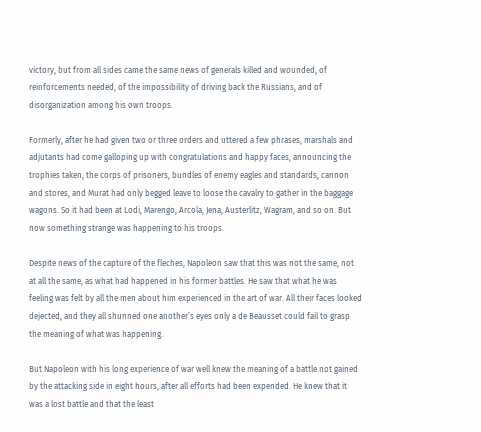victory, but from all sides came the same news of generals killed and wounded, of reinforcements needed, of the impossibility of driving back the Russians, and of disorganization among his own troops.

Formerly, after he had given two or three orders and uttered a few phrases, marshals and adjutants had come galloping up with congratulations and happy faces, announcing the trophies taken, the corps of prisoners, bundles of enemy eagles and standards, cannon and stores, and Murat had only begged leave to loose the cavalry to gather in the baggage wagons. So it had been at Lodi, Marengo, Arcola, Jena, Austerlitz, Wagram, and so on. But now something strange was happening to his troops.

Despite news of the capture of the fleches, Napoleon saw that this was not the same, not at all the same, as what had happened in his former battles. He saw that what he was feeling was felt by all the men about him experienced in the art of war. All their faces looked dejected, and they all shunned one another’s eyes only a de Beausset could fail to grasp the meaning of what was happening.

But Napoleon with his long experience of war well knew the meaning of a battle not gained by the attacking side in eight hours, after all efforts had been expended. He knew that it was a lost battle and that the least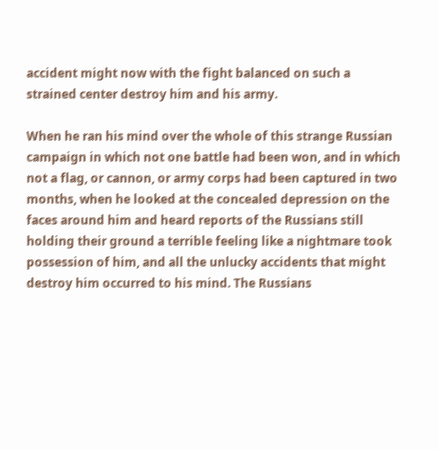accident might now with the fight balanced on such a strained center destroy him and his army.

When he ran his mind over the whole of this strange Russian campaign in which not one battle had been won, and in which not a flag, or cannon, or army corps had been captured in two months, when he looked at the concealed depression on the faces around him and heard reports of the Russians still holding their ground a terrible feeling like a nightmare took possession of him, and all the unlucky accidents that might destroy him occurred to his mind. The Russians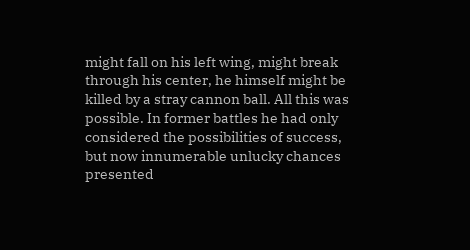might fall on his left wing, might break through his center, he himself might be killed by a stray cannon ball. All this was possible. In former battles he had only considered the possibilities of success, but now innumerable unlucky chances presented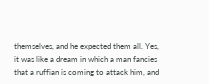themselves, and he expected them all. Yes, it was like a dream in which a man fancies that a ruffian is coming to attack him, and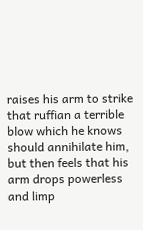raises his arm to strike that ruffian a terrible blow which he knows should annihilate him, but then feels that his arm drops powerless and limp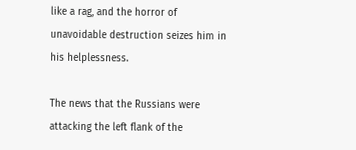like a rag, and the horror of unavoidable destruction seizes him in his helplessness.

The news that the Russians were attacking the left flank of the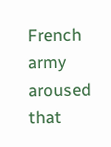French army aroused that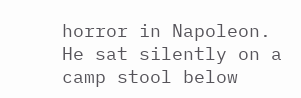horror in Napoleon. He sat silently on a camp stool below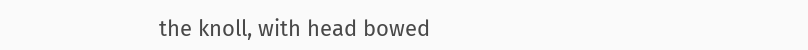the knoll, with head bowed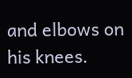and elbows on his knees.